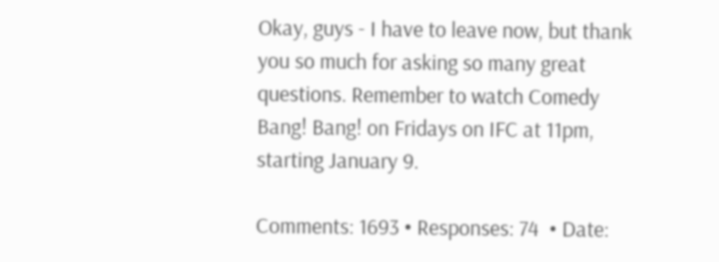Okay, guys - I have to leave now, but thank you so much for asking so many great questions. Remember to watch Comedy Bang! Bang! on Fridays on IFC at 11pm, starting January 9.

Comments: 1693 • Responses: 74  • Date: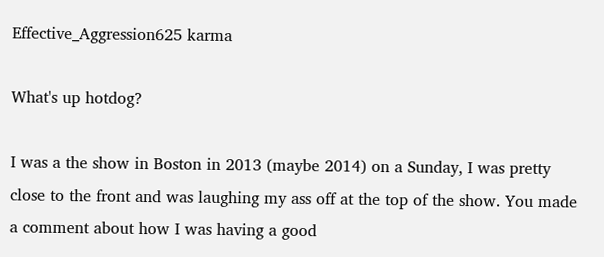Effective_Aggression625 karma

What's up hotdog?

I was a the show in Boston in 2013 (maybe 2014) on a Sunday, I was pretty close to the front and was laughing my ass off at the top of the show. You made a comment about how I was having a good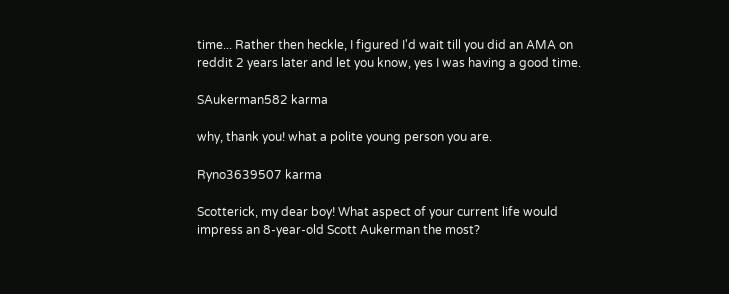time... Rather then heckle, I figured I'd wait till you did an AMA on reddit 2 years later and let you know, yes I was having a good time.

SAukerman582 karma

why, thank you! what a polite young person you are.

Ryno3639507 karma

Scotterick, my dear boy! What aspect of your current life would impress an 8-year-old Scott Aukerman the most?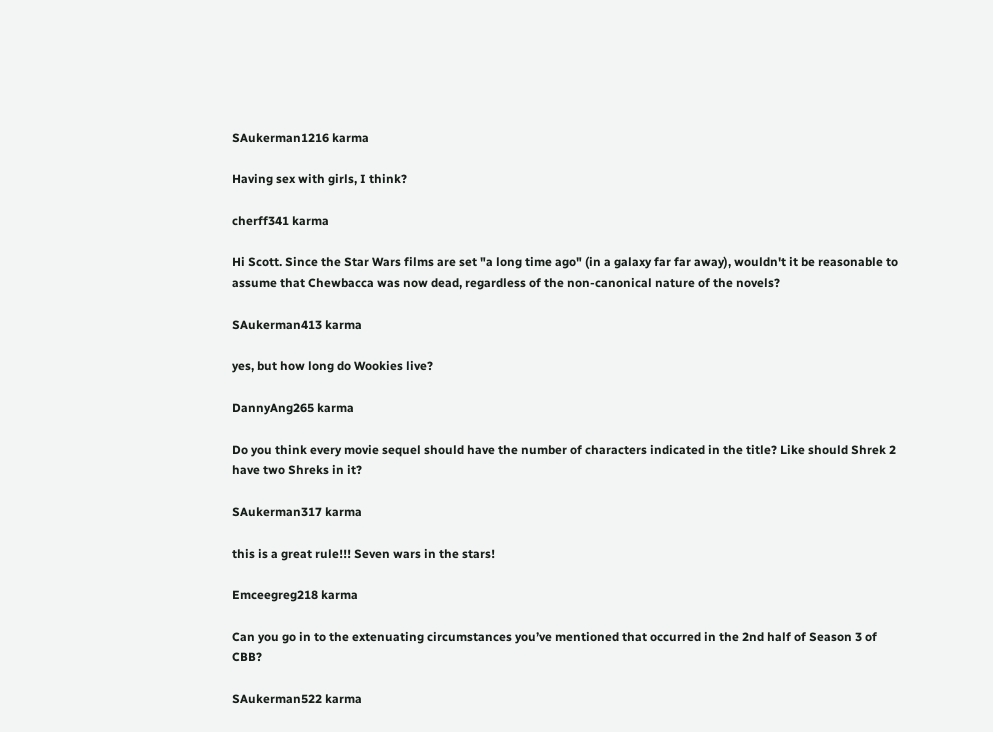SAukerman1216 karma

Having sex with girls, I think?

cherff341 karma

Hi Scott. Since the Star Wars films are set "a long time ago" (in a galaxy far far away), wouldn't it be reasonable to assume that Chewbacca was now dead, regardless of the non-canonical nature of the novels?

SAukerman413 karma

yes, but how long do Wookies live?

DannyAng265 karma

Do you think every movie sequel should have the number of characters indicated in the title? Like should Shrek 2 have two Shreks in it?

SAukerman317 karma

this is a great rule!!! Seven wars in the stars!

Emceegreg218 karma

Can you go in to the extenuating circumstances you’ve mentioned that occurred in the 2nd half of Season 3 of CBB?

SAukerman522 karma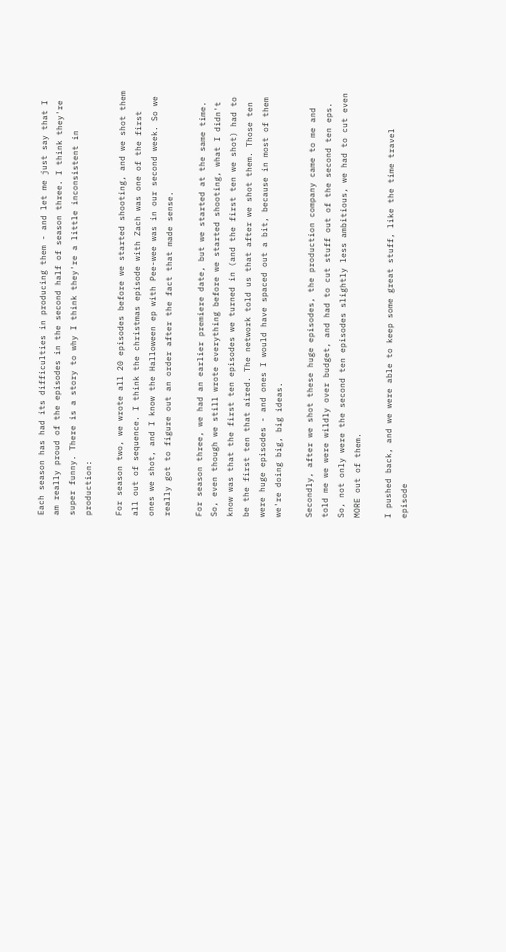Each season has had its difficulties in producing them - and let me just say that I am really proud of the episodes in the second half of season three. I think they're super funny. There is a story to why I think they're a little inconsistent in production:

For season two, we wrote all 20 episodes before we started shooting, and we shot them all out of sequence. I think the christmas episode with Zach was one of the first ones we shot, and I know the Halloween ep with Pee-wee was in our second week. So we really got to figure out an order after the fact that made sense.

For season three, we had an earlier premiere date, but we started at the same time. So, even though we still wrote everything before we started shooting, what I didn't know was that the first ten episodes we turned in (and the first ten we shot) had to be the first ten that aired. The network told us that after we shot them. Those ten were huge episodes - and ones I would have spaced out a bit, because in most of them we're doing big, big ideas.

Secondly, after we shot these huge episodes, the production company came to me and told me we were wildly over budget, and had to cut stuff out of the second ten eps. So, not only were the second ten episodes slightly less ambitious, we had to cut even MORE out of them.

I pushed back, and we were able to keep some great stuff, like the time travel episode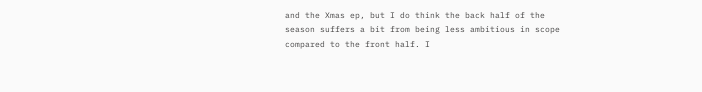and the Xmas ep, but I do think the back half of the season suffers a bit from being less ambitious in scope compared to the front half. I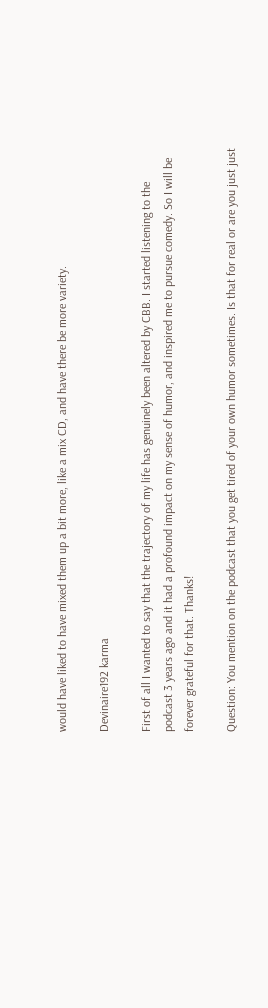would have liked to have mixed them up a bit more, like a mix CD, and have there be more variety.

Devinaire192 karma

First of all I wanted to say that the trajectory of my life has genuinely been altered by CBB. I started listening to the podcast 3 years ago and it had a profound impact on my sense of humor, and inspired me to pursue comedy. So I will be forever grateful for that. Thanks!

Question: You mention on the podcast that you get tired of your own humor sometimes. Is that for real or are you just just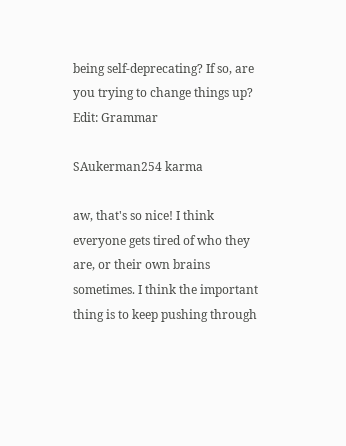being self-deprecating? If so, are you trying to change things up? Edit: Grammar

SAukerman254 karma

aw, that's so nice! I think everyone gets tired of who they are, or their own brains sometimes. I think the important thing is to keep pushing through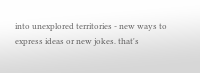into unexplored territories - new ways to express ideas or new jokes. that's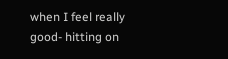when I feel really good- hitting on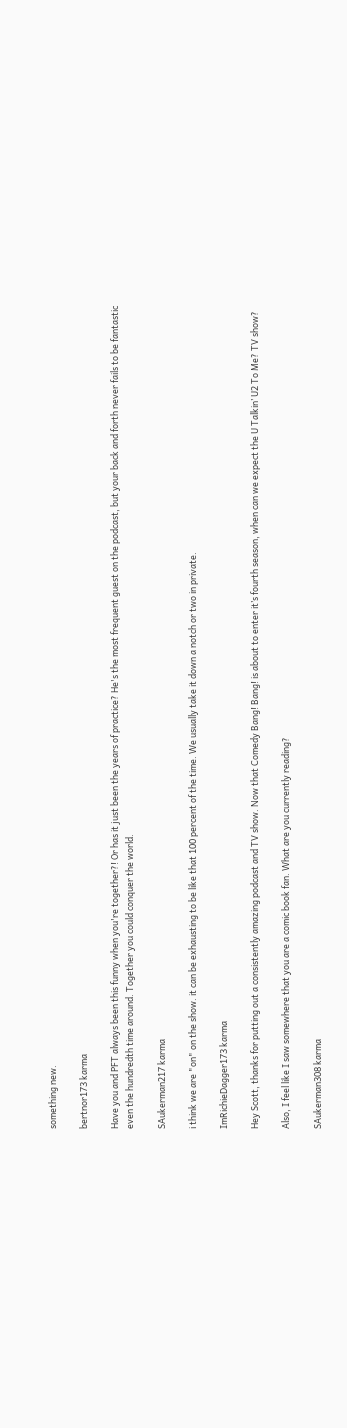something new.

bertnor173 karma

Have you and PFT always been this funny when you're together?! Or has it just been the years of practice? He's the most frequent guest on the podcast, but your back and forth never fails to be fantastic even the hundredth time around. Together you could conquer the world.

SAukerman217 karma

i think we are "on" on the show. it can be exhausting to be like that 100 percent of the time. We usually take it down a notch or two in private.

ImRichieDagger173 karma

Hey Scott, thanks for putting out a consistently amazing podcast and TV show. Now that Comedy Bang! Bang! is about to enter it’s fourth season, when can we expect the U Talkin’ U2 To Me? TV show?

Also, I feel like I saw somewhere that you are a comic book fan. What are you currently reading?

SAukerman308 karma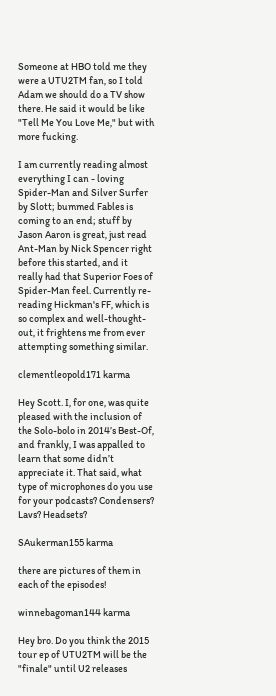Someone at HBO told me they were a UTU2TM fan, so I told Adam we should do a TV show there. He said it would be like "Tell Me You Love Me," but with more fucking.

I am currently reading almost everything I can - loving Spider-Man and Silver Surfer by Slott; bummed Fables is coming to an end; stuff by Jason Aaron is great, just read Ant-Man by Nick Spencer right before this started, and it really had that Superior Foes of Spider-Man feel. Currently re-reading Hickman's FF, which is so complex and well-thought-out, it frightens me from ever attempting something similar.

clementleopold171 karma

Hey Scott. I, for one, was quite pleased with the inclusion of the Solo-bolo in 2014’s Best-Of, and frankly, I was appalled to learn that some didn’t appreciate it. That said, what type of microphones do you use for your podcasts? Condensers? Lavs? Headsets?

SAukerman155 karma

there are pictures of them in each of the episodes!

winnebagoman144 karma

Hey bro. Do you think the 2015 tour ep of UTU2TM will be the "finale" until U2 releases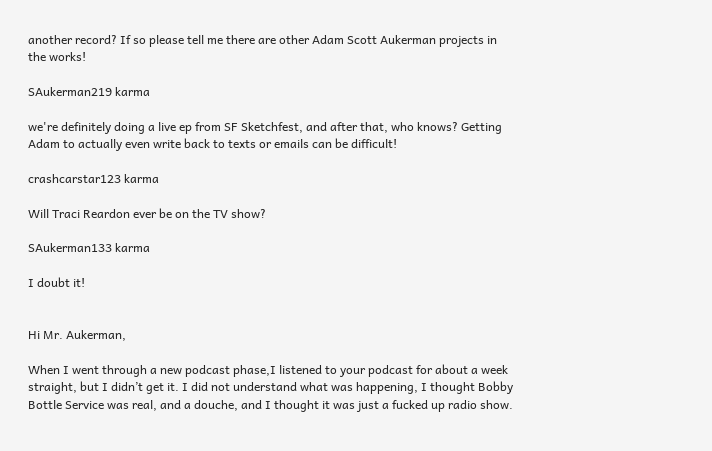another record? If so please tell me there are other Adam Scott Aukerman projects in the works!

SAukerman219 karma

we're definitely doing a live ep from SF Sketchfest, and after that, who knows? Getting Adam to actually even write back to texts or emails can be difficult!

crashcarstar123 karma

Will Traci Reardon ever be on the TV show?

SAukerman133 karma

I doubt it!


Hi Mr. Aukerman,

When I went through a new podcast phase,I listened to your podcast for about a week straight, but I didn’t get it. I did not understand what was happening, I thought Bobby Bottle Service was real, and a douche, and I thought it was just a fucked up radio show.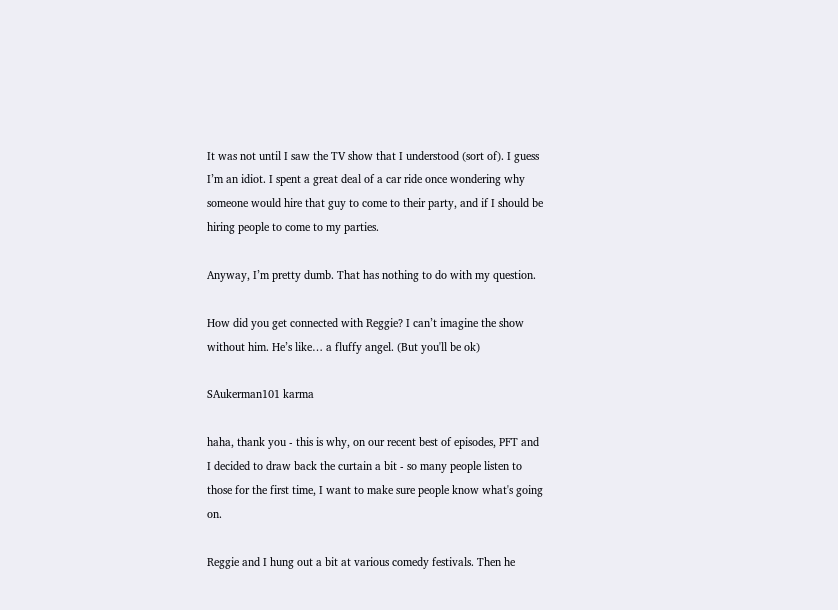It was not until I saw the TV show that I understood (sort of). I guess I’m an idiot. I spent a great deal of a car ride once wondering why someone would hire that guy to come to their party, and if I should be hiring people to come to my parties.

Anyway, I’m pretty dumb. That has nothing to do with my question.

How did you get connected with Reggie? I can’t imagine the show without him. He’s like… a fluffy angel. (But you'll be ok)

SAukerman101 karma

haha, thank you - this is why, on our recent best of episodes, PFT and I decided to draw back the curtain a bit - so many people listen to those for the first time, I want to make sure people know what's going on.

Reggie and I hung out a bit at various comedy festivals. Then he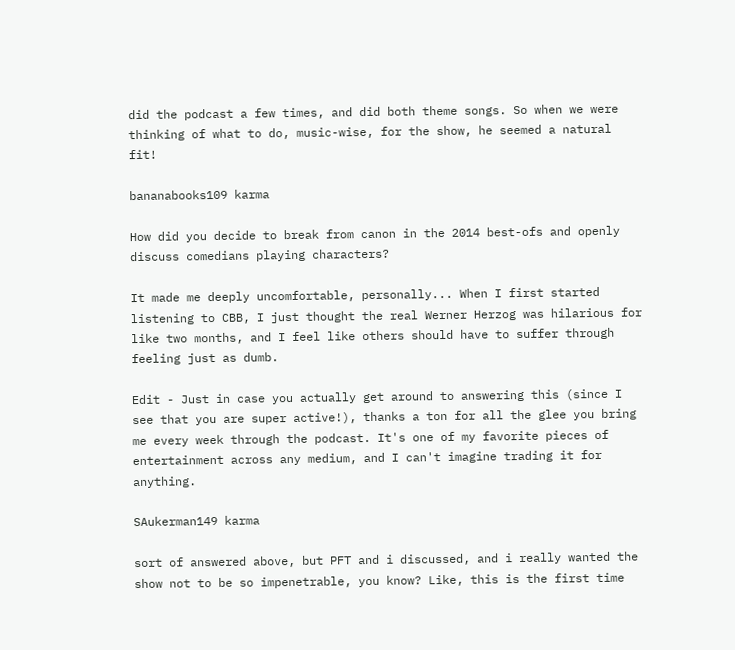did the podcast a few times, and did both theme songs. So when we were thinking of what to do, music-wise, for the show, he seemed a natural fit!

bananabooks109 karma

How did you decide to break from canon in the 2014 best-ofs and openly discuss comedians playing characters?

It made me deeply uncomfortable, personally... When I first started listening to CBB, I just thought the real Werner Herzog was hilarious for like two months, and I feel like others should have to suffer through feeling just as dumb.

Edit - Just in case you actually get around to answering this (since I see that you are super active!), thanks a ton for all the glee you bring me every week through the podcast. It's one of my favorite pieces of entertainment across any medium, and I can't imagine trading it for anything.

SAukerman149 karma

sort of answered above, but PFT and i discussed, and i really wanted the show not to be so impenetrable, you know? Like, this is the first time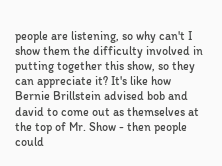people are listening, so why can't I show them the difficulty involved in putting together this show, so they can appreciate it? It's like how Bernie Brillstein advised bob and david to come out as themselves at the top of Mr. Show - then people could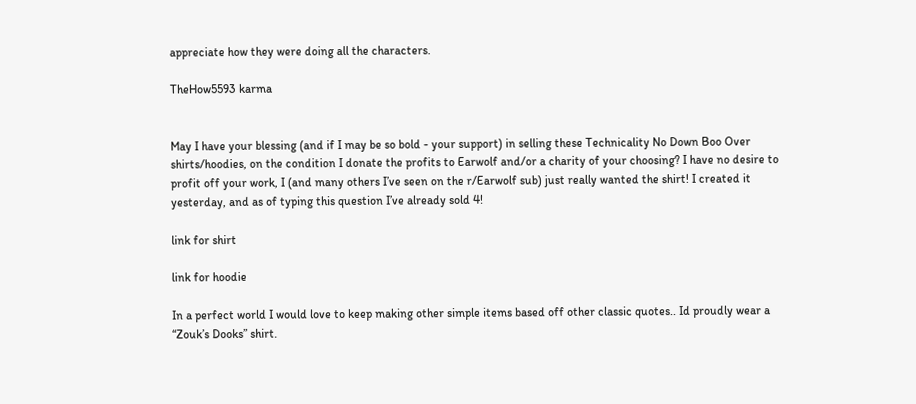appreciate how they were doing all the characters.

TheHow5593 karma


May I have your blessing (and if I may be so bold - your support) in selling these Technicality No Down Boo Over shirts/hoodies, on the condition I donate the profits to Earwolf and/or a charity of your choosing? I have no desire to profit off your work, I (and many others I’ve seen on the r/Earwolf sub) just really wanted the shirt! I created it yesterday, and as of typing this question I’ve already sold 4!

link for shirt

link for hoodie

In a perfect world I would love to keep making other simple items based off other classic quotes.. Id proudly wear a “Zouk’s Dooks” shirt.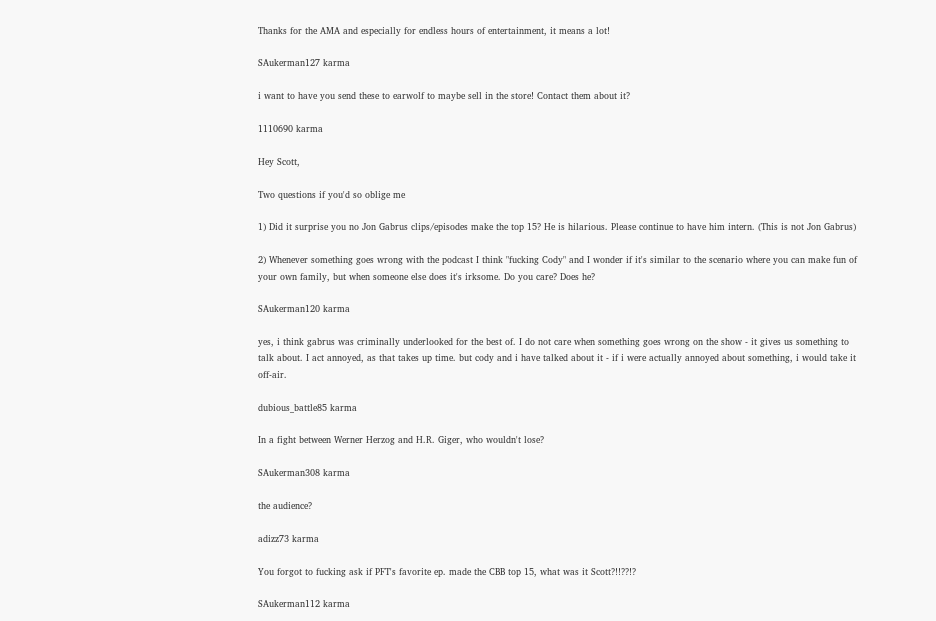Thanks for the AMA and especially for endless hours of entertainment, it means a lot!

SAukerman127 karma

i want to have you send these to earwolf to maybe sell in the store! Contact them about it?

1110690 karma

Hey Scott,

Two questions if you'd so oblige me

1) Did it surprise you no Jon Gabrus clips/episodes make the top 15? He is hilarious. Please continue to have him intern. (This is not Jon Gabrus)

2) Whenever something goes wrong with the podcast I think "fucking Cody" and I wonder if it's similar to the scenario where you can make fun of your own family, but when someone else does it's irksome. Do you care? Does he?

SAukerman120 karma

yes, i think gabrus was criminally underlooked for the best of. I do not care when something goes wrong on the show - it gives us something to talk about. I act annoyed, as that takes up time. but cody and i have talked about it - if i were actually annoyed about something, i would take it off-air.

dubious_battle85 karma

In a fight between Werner Herzog and H.R. Giger, who wouldn't lose?

SAukerman308 karma

the audience?

adizz73 karma

You forgot to fucking ask if PFT's favorite ep. made the CBB top 15, what was it Scott?!!??!?

SAukerman112 karma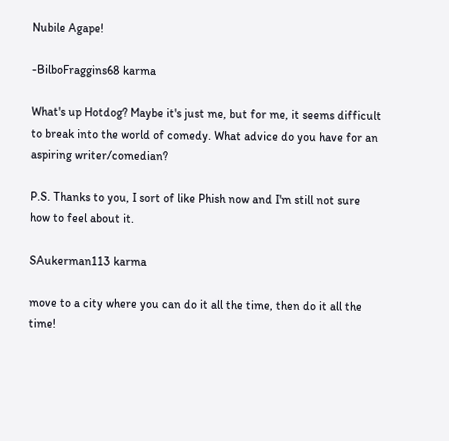Nubile Agape!

-BilboFraggins68 karma

What's up Hotdog? Maybe it's just me, but for me, it seems difficult to break into the world of comedy. What advice do you have for an aspiring writer/comedian?

P.S. Thanks to you, I sort of like Phish now and I'm still not sure how to feel about it.

SAukerman113 karma

move to a city where you can do it all the time, then do it all the time!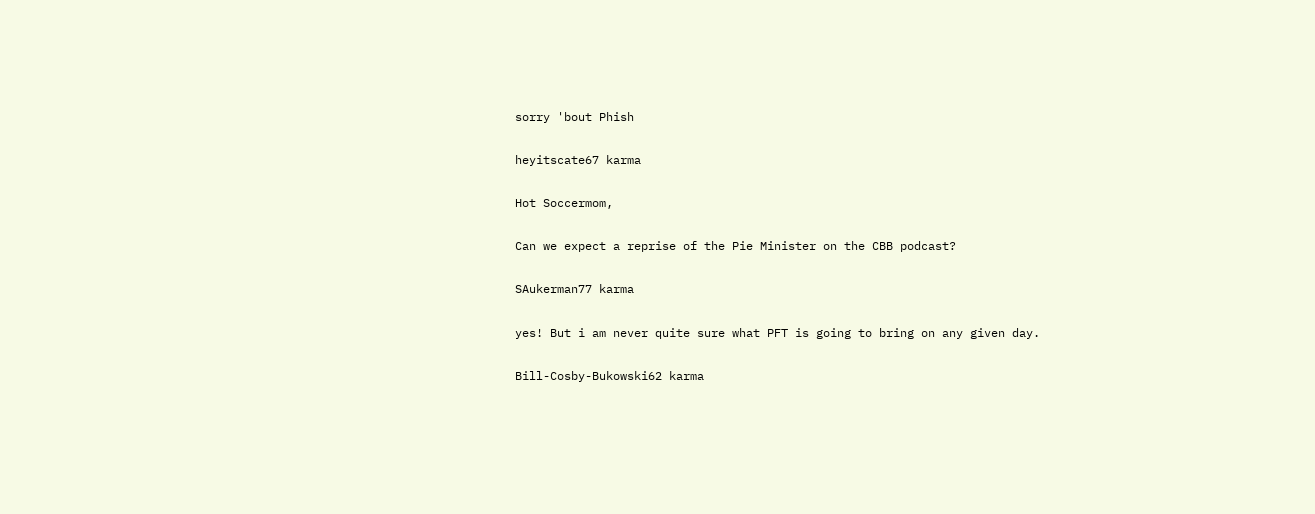sorry 'bout Phish

heyitscate67 karma

Hot Soccermom,

Can we expect a reprise of the Pie Minister on the CBB podcast?

SAukerman77 karma

yes! But i am never quite sure what PFT is going to bring on any given day.

Bill-Cosby-Bukowski62 karma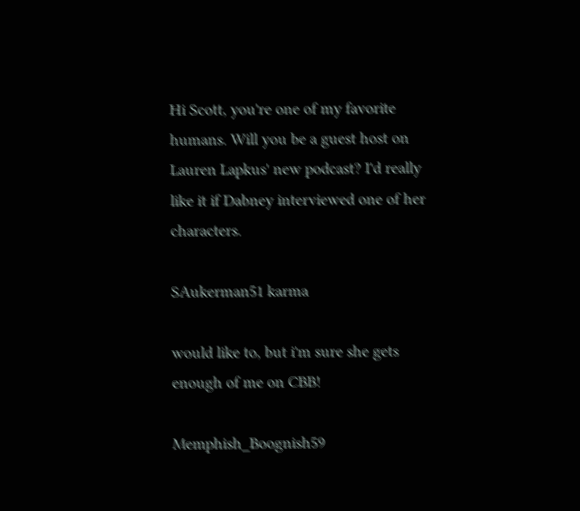Hi Scott, you're one of my favorite humans. Will you be a guest host on Lauren Lapkus' new podcast? I'd really like it if Dabney interviewed one of her characters.

SAukerman51 karma

would like to, but i'm sure she gets enough of me on CBB!

Memphish_Boognish59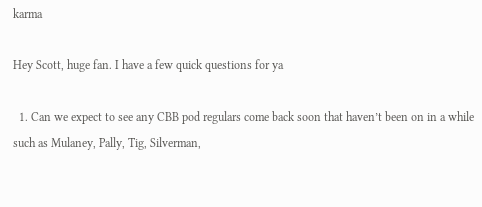karma

Hey Scott, huge fan. I have a few quick questions for ya

  1. Can we expect to see any CBB pod regulars come back soon that haven’t been on in a while such as Mulaney, Pally, Tig, Silverman,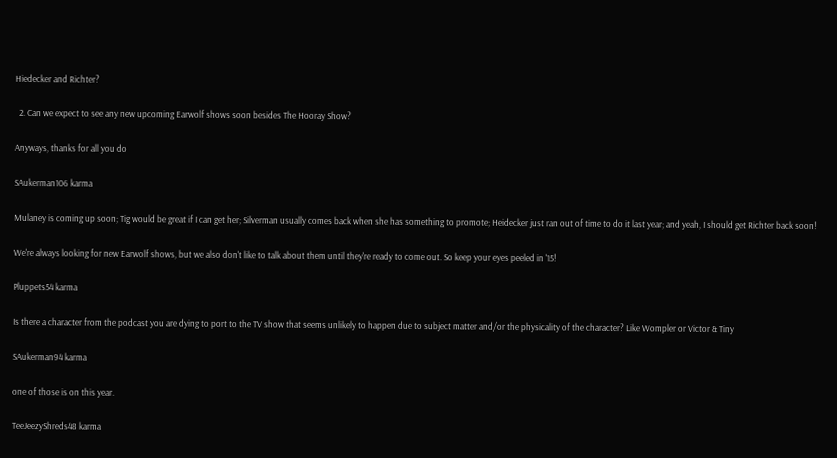Hiedecker and Richter?

  2. Can we expect to see any new upcoming Earwolf shows soon besides The Hooray Show?

Anyways, thanks for all you do

SAukerman106 karma

Mulaney is coming up soon; Tig would be great if I can get her; Silverman usually comes back when she has something to promote; Heidecker just ran out of time to do it last year; and yeah, I should get Richter back soon!

We're always looking for new Earwolf shows, but we also don't like to talk about them until they're ready to come out. So keep your eyes peeled in '15!

Pluppets54 karma

Is there a character from the podcast you are dying to port to the TV show that seems unlikely to happen due to subject matter and/or the physicality of the character? Like Wompler or Victor & Tiny

SAukerman94 karma

one of those is on this year.

TeeJeezyShreds48 karma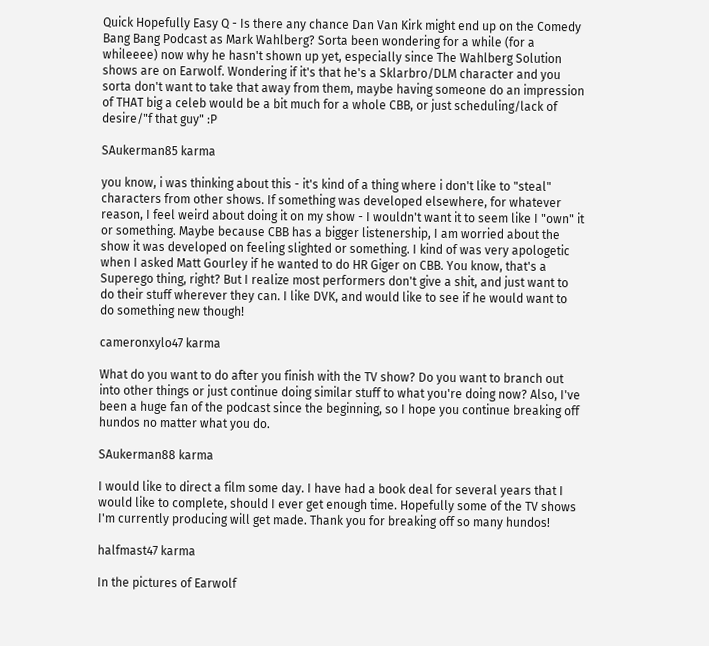Quick Hopefully Easy Q - Is there any chance Dan Van Kirk might end up on the Comedy Bang Bang Podcast as Mark Wahlberg? Sorta been wondering for a while (for a whileeee) now why he hasn't shown up yet, especially since The Wahlberg Solution shows are on Earwolf. Wondering if it's that he's a Sklarbro/DLM character and you sorta don't want to take that away from them, maybe having someone do an impression of THAT big a celeb would be a bit much for a whole CBB, or just scheduling/lack of desire/"f that guy" :P

SAukerman85 karma

you know, i was thinking about this - it's kind of a thing where i don't like to "steal" characters from other shows. If something was developed elsewhere, for whatever reason, I feel weird about doing it on my show - I wouldn't want it to seem like I "own" it or something. Maybe because CBB has a bigger listenership, I am worried about the show it was developed on feeling slighted or something. I kind of was very apologetic when I asked Matt Gourley if he wanted to do HR Giger on CBB. You know, that's a Superego thing, right? But I realize most performers don't give a shit, and just want to do their stuff wherever they can. I like DVK, and would like to see if he would want to do something new though!

cameronxylo47 karma

What do you want to do after you finish with the TV show? Do you want to branch out into other things or just continue doing similar stuff to what you're doing now? Also, I've been a huge fan of the podcast since the beginning, so I hope you continue breaking off hundos no matter what you do.

SAukerman88 karma

I would like to direct a film some day. I have had a book deal for several years that I would like to complete, should I ever get enough time. Hopefully some of the TV shows I'm currently producing will get made. Thank you for breaking off so many hundos!

halfmast47 karma

In the pictures of Earwolf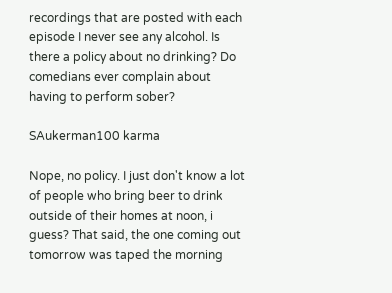recordings that are posted with each episode I never see any alcohol. Is there a policy about no drinking? Do comedians ever complain about having to perform sober?

SAukerman100 karma

Nope, no policy. I just don't know a lot of people who bring beer to drink outside of their homes at noon, i guess? That said, the one coming out tomorrow was taped the morning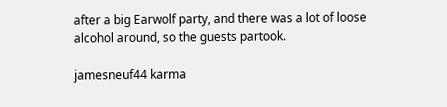after a big Earwolf party, and there was a lot of loose alcohol around, so the guests partook.

jamesneuf44 karma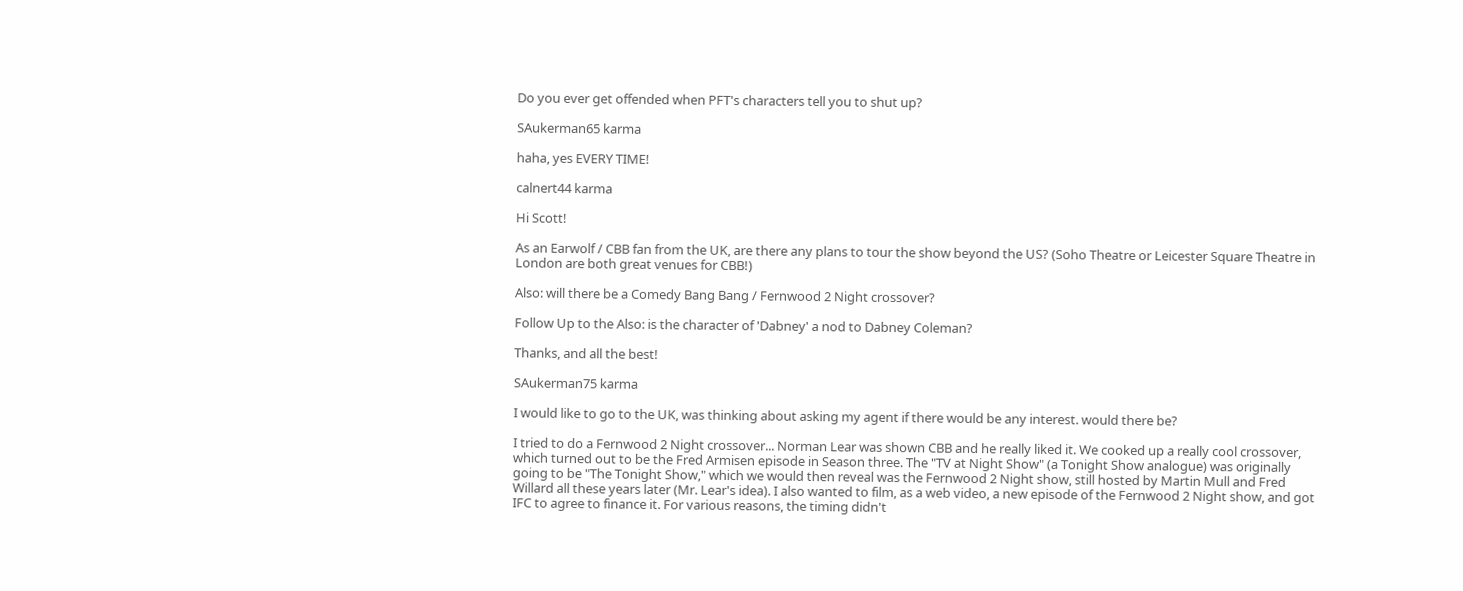Do you ever get offended when PFT's characters tell you to shut up?

SAukerman65 karma

haha, yes EVERY TIME!

calnert44 karma

Hi Scott!

As an Earwolf / CBB fan from the UK, are there any plans to tour the show beyond the US? (Soho Theatre or Leicester Square Theatre in London are both great venues for CBB!)

Also: will there be a Comedy Bang Bang / Fernwood 2 Night crossover?

Follow Up to the Also: is the character of 'Dabney' a nod to Dabney Coleman?

Thanks, and all the best!

SAukerman75 karma

I would like to go to the UK, was thinking about asking my agent if there would be any interest. would there be?

I tried to do a Fernwood 2 Night crossover... Norman Lear was shown CBB and he really liked it. We cooked up a really cool crossover, which turned out to be the Fred Armisen episode in Season three. The "TV at Night Show" (a Tonight Show analogue) was originally going to be "The Tonight Show," which we would then reveal was the Fernwood 2 Night show, still hosted by Martin Mull and Fred Willard all these years later (Mr. Lear's idea). I also wanted to film, as a web video, a new episode of the Fernwood 2 Night show, and got IFC to agree to finance it. For various reasons, the timing didn't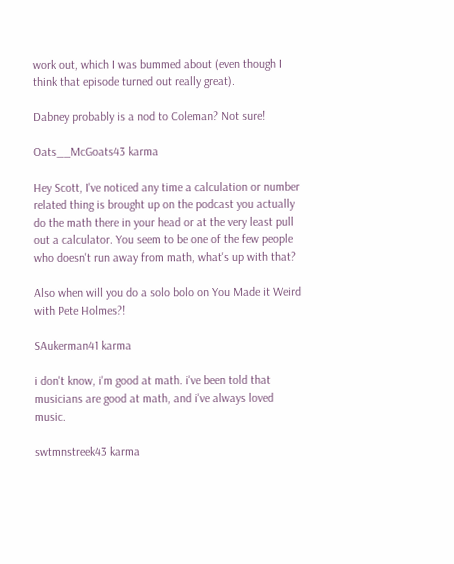work out, which I was bummed about (even though I think that episode turned out really great).

Dabney probably is a nod to Coleman? Not sure!

Oats__McGoats43 karma

Hey Scott, I've noticed any time a calculation or number related thing is brought up on the podcast you actually do the math there in your head or at the very least pull out a calculator. You seem to be one of the few people who doesn't run away from math, what's up with that?

Also when will you do a solo bolo on You Made it Weird with Pete Holmes?!

SAukerman41 karma

i don't know, i'm good at math. i've been told that musicians are good at math, and i've always loved music.

swtmnstreek43 karma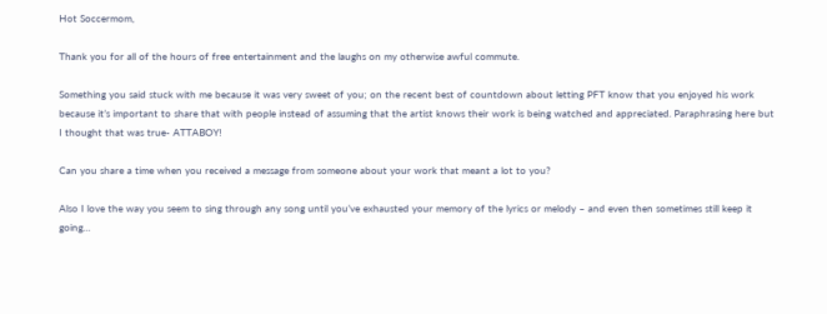Hot Soccermom,

Thank you for all of the hours of free entertainment and the laughs on my otherwise awful commute.

Something you said stuck with me because it was very sweet of you; on the recent best of countdown about letting PFT know that you enjoyed his work because it’s important to share that with people instead of assuming that the artist knows their work is being watched and appreciated. Paraphrasing here but I thought that was true- ATTABOY!

Can you share a time when you received a message from someone about your work that meant a lot to you?

Also I love the way you seem to sing through any song until you’ve exhausted your memory of the lyrics or melody – and even then sometimes still keep it going…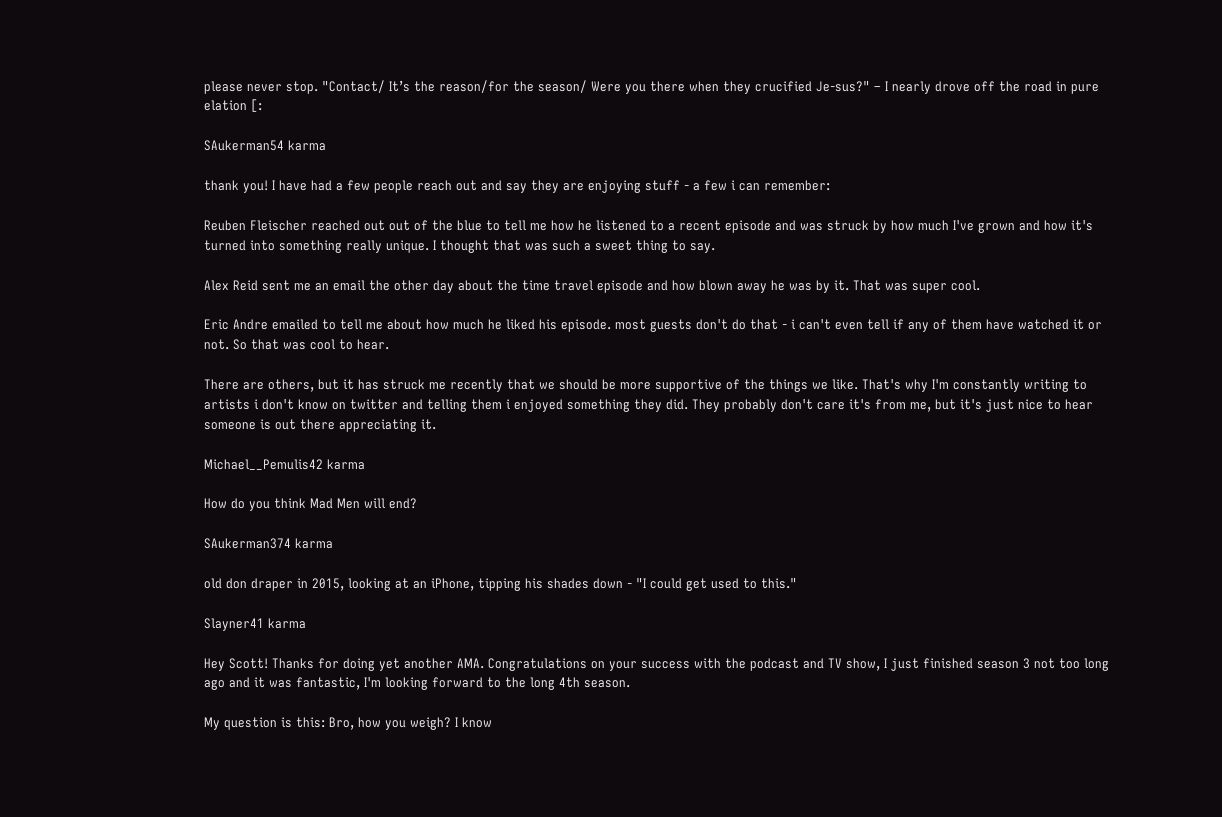please never stop. "Contact/ It’s the reason/for the season/ Were you there when they crucified Je-sus?" – I nearly drove off the road in pure elation [:

SAukerman54 karma

thank you! I have had a few people reach out and say they are enjoying stuff - a few i can remember:

Reuben Fleischer reached out out of the blue to tell me how he listened to a recent episode and was struck by how much I've grown and how it's turned into something really unique. I thought that was such a sweet thing to say.

Alex Reid sent me an email the other day about the time travel episode and how blown away he was by it. That was super cool.

Eric Andre emailed to tell me about how much he liked his episode. most guests don't do that - i can't even tell if any of them have watched it or not. So that was cool to hear.

There are others, but it has struck me recently that we should be more supportive of the things we like. That's why I'm constantly writing to artists i don't know on twitter and telling them i enjoyed something they did. They probably don't care it's from me, but it's just nice to hear someone is out there appreciating it.

Michael__Pemulis42 karma

How do you think Mad Men will end?

SAukerman374 karma

old don draper in 2015, looking at an iPhone, tipping his shades down - "I could get used to this."

Slayner41 karma

Hey Scott! Thanks for doing yet another AMA. Congratulations on your success with the podcast and TV show, I just finished season 3 not too long ago and it was fantastic, I'm looking forward to the long 4th season.

My question is this: Bro, how you weigh? I know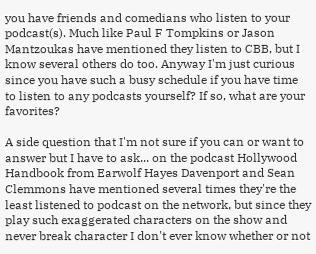you have friends and comedians who listen to your podcast(s). Much like Paul F Tompkins or Jason Mantzoukas have mentioned they listen to CBB, but I know several others do too. Anyway I'm just curious since you have such a busy schedule if you have time to listen to any podcasts yourself? If so, what are your favorites?

A side question that I'm not sure if you can or want to answer but I have to ask... on the podcast Hollywood Handbook from Earwolf Hayes Davenport and Sean Clemmons have mentioned several times they're the least listened to podcast on the network, but since they play such exaggerated characters on the show and never break character I don't ever know whether or not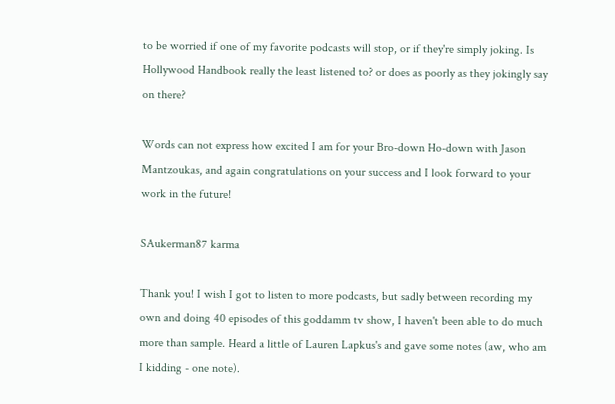to be worried if one of my favorite podcasts will stop, or if they're simply joking. Is Hollywood Handbook really the least listened to? or does as poorly as they jokingly say on there?

Words can not express how excited I am for your Bro-down Ho-down with Jason Mantzoukas, and again congratulations on your success and I look forward to your work in the future!

SAukerman87 karma

Thank you! I wish I got to listen to more podcasts, but sadly between recording my own and doing 40 episodes of this goddamm tv show, I haven't been able to do much more than sample. Heard a little of Lauren Lapkus's and gave some notes (aw, who am I kidding - one note).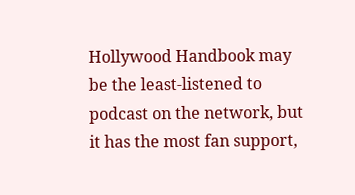Hollywood Handbook may be the least-listened to podcast on the network, but it has the most fan support,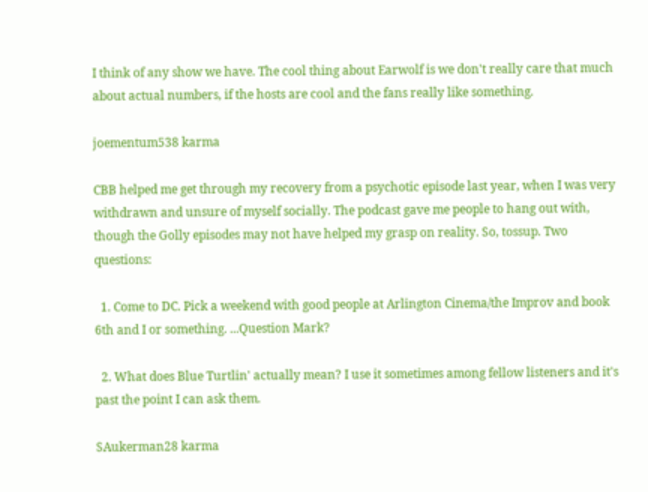I think of any show we have. The cool thing about Earwolf is we don't really care that much about actual numbers, if the hosts are cool and the fans really like something.

joementum538 karma

CBB helped me get through my recovery from a psychotic episode last year, when I was very withdrawn and unsure of myself socially. The podcast gave me people to hang out with, though the Golly episodes may not have helped my grasp on reality. So, tossup. Two questions:

  1. Come to DC. Pick a weekend with good people at Arlington Cinema/the Improv and book 6th and I or something. ...Question Mark?

  2. What does Blue Turtlin' actually mean? I use it sometimes among fellow listeners and it's past the point I can ask them.

SAukerman28 karma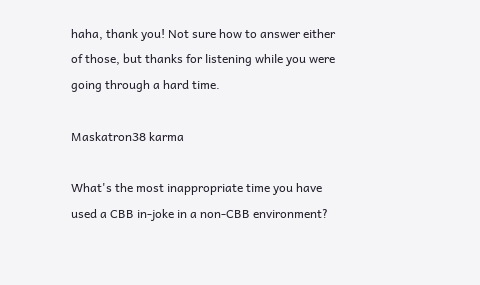haha, thank you! Not sure how to answer either of those, but thanks for listening while you were going through a hard time.

Maskatron38 karma

What's the most inappropriate time you have used a CBB in-joke in a non-CBB environment?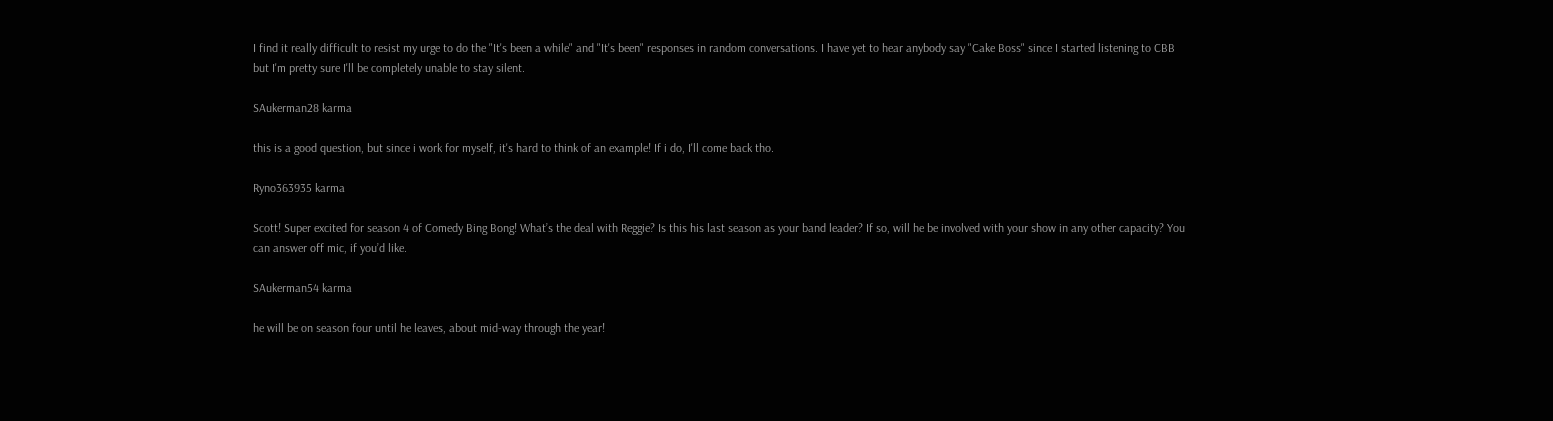I find it really difficult to resist my urge to do the "It's been a while" and "It's been" responses in random conversations. I have yet to hear anybody say "Cake Boss" since I started listening to CBB but I'm pretty sure I'll be completely unable to stay silent.

SAukerman28 karma

this is a good question, but since i work for myself, it's hard to think of an example! If i do, I'll come back tho.

Ryno363935 karma

Scott! Super excited for season 4 of Comedy Bing Bong! What’s the deal with Reggie? Is this his last season as your band leader? If so, will he be involved with your show in any other capacity? You can answer off mic, if you’d like.

SAukerman54 karma

he will be on season four until he leaves, about mid-way through the year!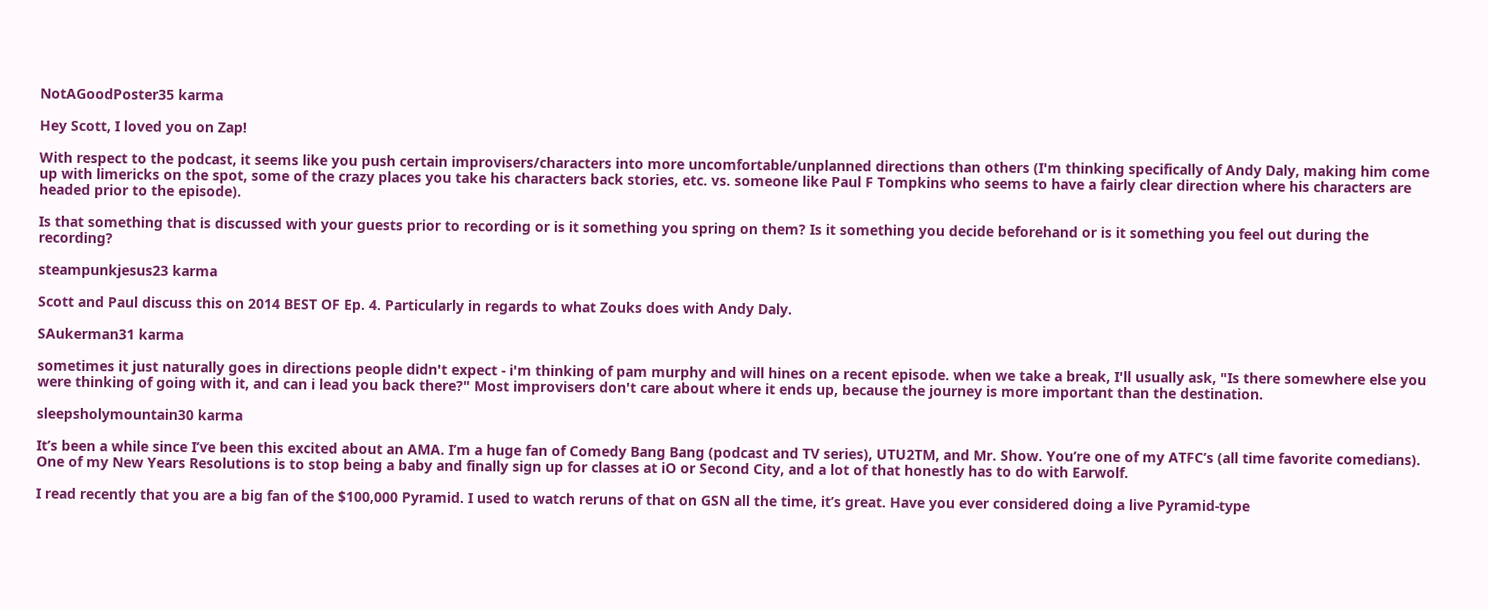NotAGoodPoster35 karma

Hey Scott, I loved you on Zap!

With respect to the podcast, it seems like you push certain improvisers/characters into more uncomfortable/unplanned directions than others (I'm thinking specifically of Andy Daly, making him come up with limericks on the spot, some of the crazy places you take his characters back stories, etc. vs. someone like Paul F Tompkins who seems to have a fairly clear direction where his characters are headed prior to the episode).

Is that something that is discussed with your guests prior to recording or is it something you spring on them? Is it something you decide beforehand or is it something you feel out during the recording?

steampunkjesus23 karma

Scott and Paul discuss this on 2014 BEST OF Ep. 4. Particularly in regards to what Zouks does with Andy Daly.

SAukerman31 karma

sometimes it just naturally goes in directions people didn't expect - i'm thinking of pam murphy and will hines on a recent episode. when we take a break, I'll usually ask, "Is there somewhere else you were thinking of going with it, and can i lead you back there?" Most improvisers don't care about where it ends up, because the journey is more important than the destination.

sleepsholymountain30 karma

It’s been a while since I’ve been this excited about an AMA. I’m a huge fan of Comedy Bang Bang (podcast and TV series), UTU2TM, and Mr. Show. You’re one of my ATFC’s (all time favorite comedians). One of my New Years Resolutions is to stop being a baby and finally sign up for classes at iO or Second City, and a lot of that honestly has to do with Earwolf.

I read recently that you are a big fan of the $100,000 Pyramid. I used to watch reruns of that on GSN all the time, it’s great. Have you ever considered doing a live Pyramid-type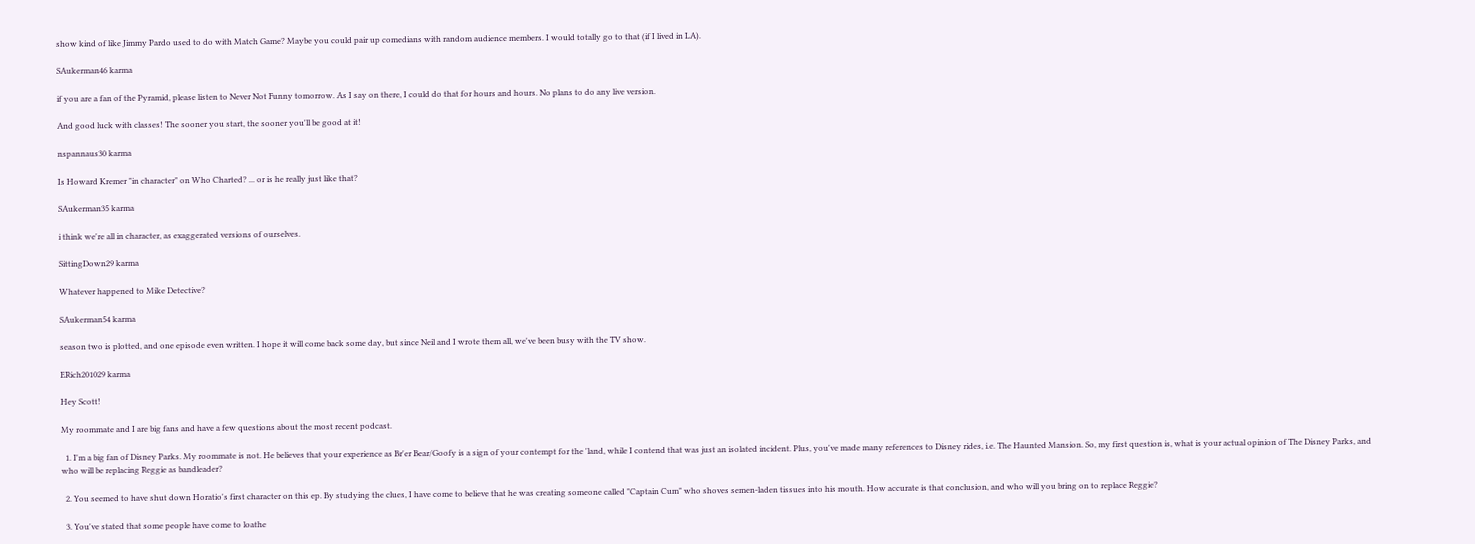show kind of like Jimmy Pardo used to do with Match Game? Maybe you could pair up comedians with random audience members. I would totally go to that (if I lived in LA).

SAukerman46 karma

if you are a fan of the Pyramid, please listen to Never Not Funny tomorrow. As I say on there, I could do that for hours and hours. No plans to do any live version.

And good luck with classes! The sooner you start, the sooner you'll be good at it!

nspannaus30 karma

Is Howard Kremer "in character" on Who Charted? ... or is he really just like that?

SAukerman35 karma

i think we're all in character, as exaggerated versions of ourselves.

SittingDown29 karma

Whatever happened to Mike Detective?

SAukerman54 karma

season two is plotted, and one episode even written. I hope it will come back some day, but since Neil and I wrote them all, we've been busy with the TV show.

ERich201029 karma

Hey Scott!

My roommate and I are big fans and have a few questions about the most recent podcast.

  1. I'm a big fan of Disney Parks. My roommate is not. He believes that your experience as Br'er Bear/Goofy is a sign of your contempt for the 'land, while I contend that was just an isolated incident. Plus, you've made many references to Disney rides, i.e. The Haunted Mansion. So, my first question is, what is your actual opinion of The Disney Parks, and who will be replacing Reggie as bandleader?

  2. You seemed to have shut down Horatio's first character on this ep. By studying the clues, I have come to believe that he was creating someone called "Captain Cum" who shoves semen-laden tissues into his mouth. How accurate is that conclusion, and who will you bring on to replace Reggie?

  3. You've stated that some people have come to loathe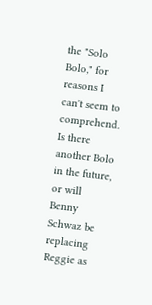the "Solo Bolo," for reasons I can't seem to comprehend. Is there another Bolo in the future, or will Benny Schwaz be replacing Reggie as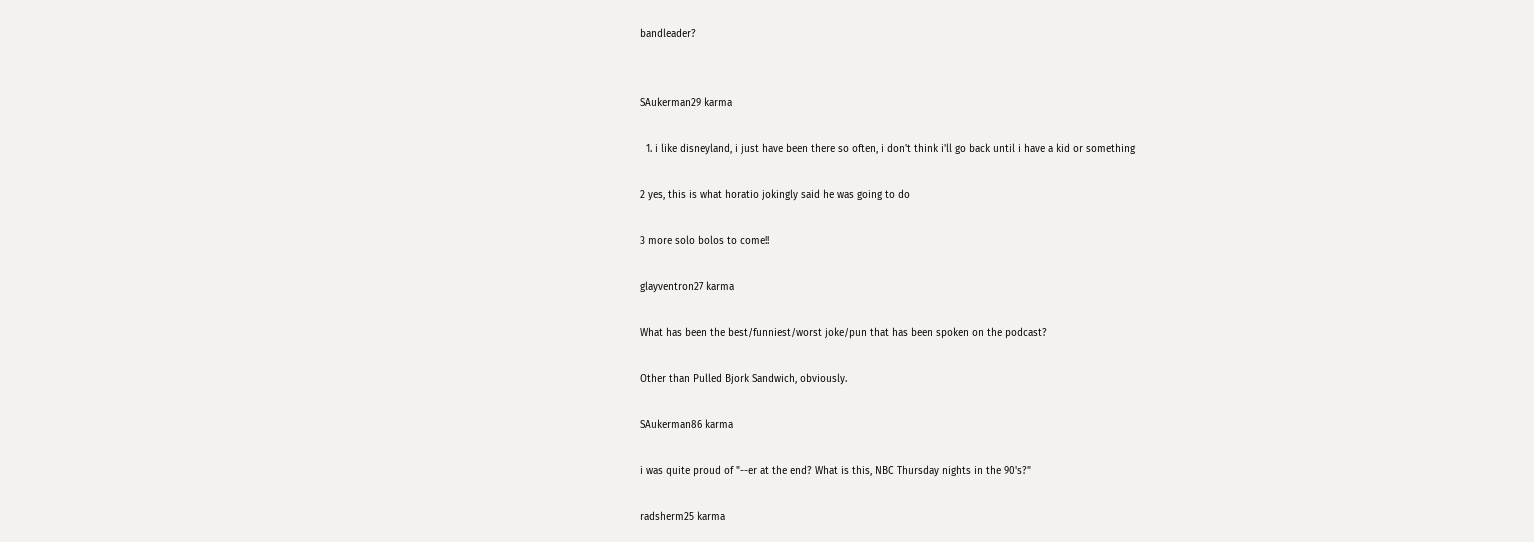bandleader?


SAukerman29 karma

  1. i like disneyland, i just have been there so often, i don't think i'll go back until i have a kid or something

2 yes, this is what horatio jokingly said he was going to do

3 more solo bolos to come!!

glayventron27 karma

What has been the best/funniest/worst joke/pun that has been spoken on the podcast?

Other than Pulled Bjork Sandwich, obviously.

SAukerman86 karma

i was quite proud of "--er at the end? What is this, NBC Thursday nights in the 90's?"

radsherm25 karma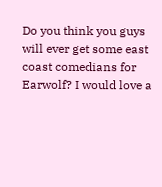Do you think you guys will ever get some east coast comedians for Earwolf? I would love a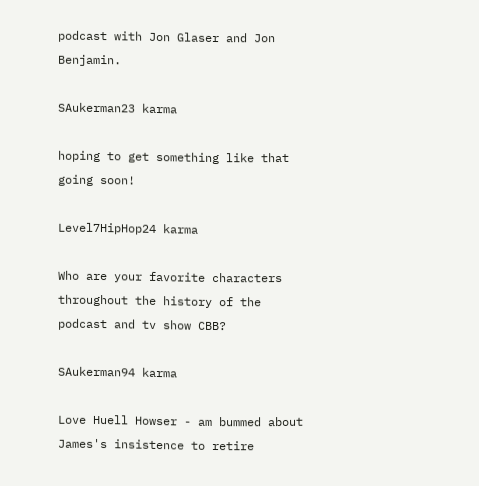podcast with Jon Glaser and Jon Benjamin.

SAukerman23 karma

hoping to get something like that going soon!

Level7HipHop24 karma

Who are your favorite characters throughout the history of the podcast and tv show CBB?

SAukerman94 karma

Love Huell Howser - am bummed about James's insistence to retire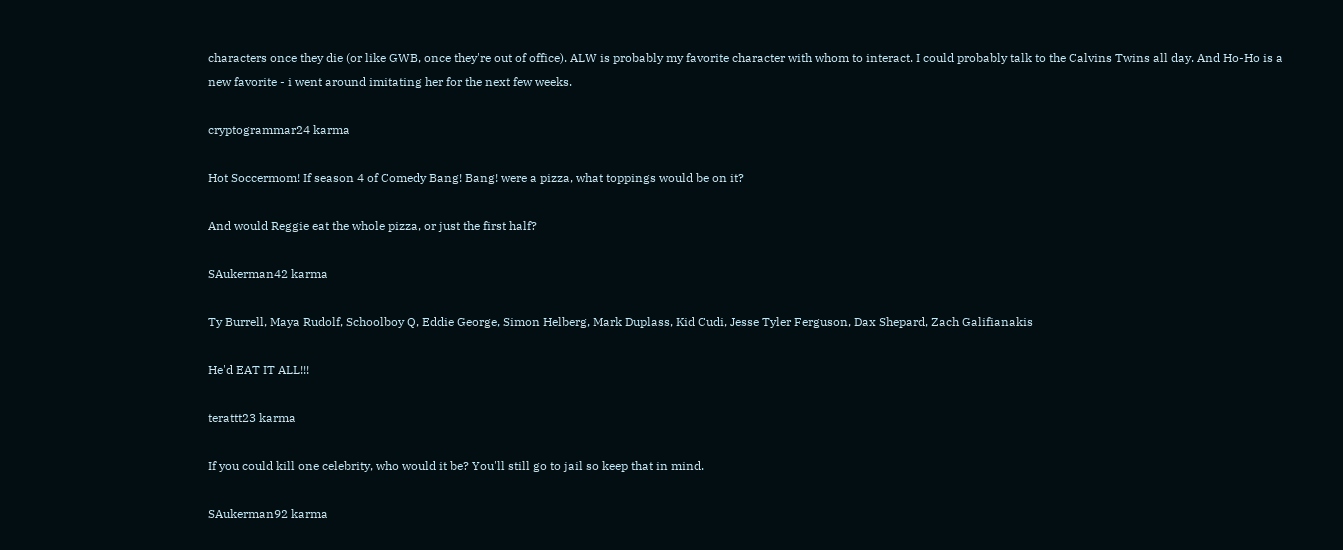characters once they die (or like GWB, once they're out of office). ALW is probably my favorite character with whom to interact. I could probably talk to the Calvins Twins all day. And Ho-Ho is a new favorite - i went around imitating her for the next few weeks.

cryptogrammar24 karma

Hot Soccermom! If season 4 of Comedy Bang! Bang! were a pizza, what toppings would be on it?

And would Reggie eat the whole pizza, or just the first half?

SAukerman42 karma

Ty Burrell, Maya Rudolf, Schoolboy Q, Eddie George, Simon Helberg, Mark Duplass, Kid Cudi, Jesse Tyler Ferguson, Dax Shepard, Zach Galifianakis

He'd EAT IT ALL!!!

terattt23 karma

If you could kill one celebrity, who would it be? You'll still go to jail so keep that in mind.

SAukerman92 karma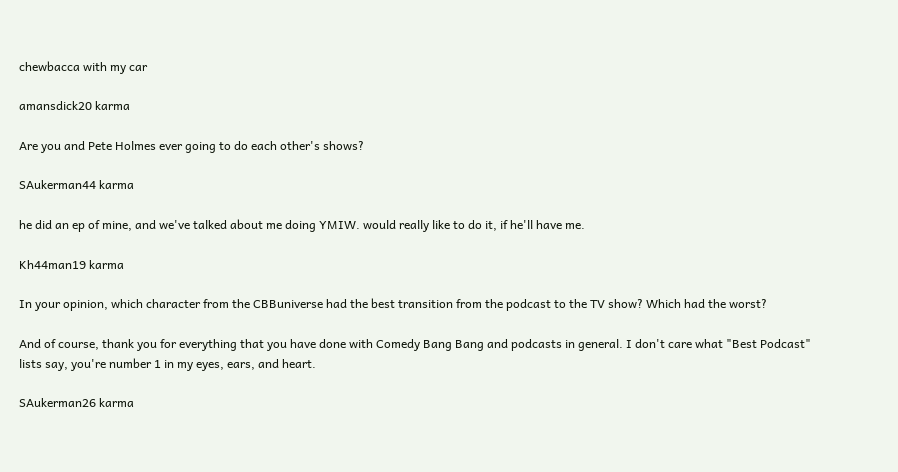chewbacca with my car

amansdick20 karma

Are you and Pete Holmes ever going to do each other's shows?

SAukerman44 karma

he did an ep of mine, and we've talked about me doing YMIW. would really like to do it, if he'll have me.

Kh44man19 karma

In your opinion, which character from the CBBuniverse had the best transition from the podcast to the TV show? Which had the worst?

And of course, thank you for everything that you have done with Comedy Bang Bang and podcasts in general. I don't care what "Best Podcast" lists say, you're number 1 in my eyes, ears, and heart.

SAukerman26 karma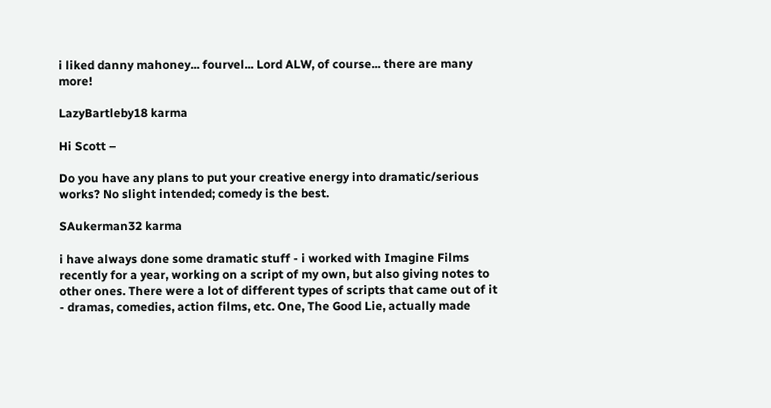i liked danny mahoney... fourvel... Lord ALW, of course... there are many more!

LazyBartleby18 karma

Hi Scott –

Do you have any plans to put your creative energy into dramatic/serious works? No slight intended; comedy is the best.

SAukerman32 karma

i have always done some dramatic stuff - i worked with Imagine Films recently for a year, working on a script of my own, but also giving notes to other ones. There were a lot of different types of scripts that came out of it - dramas, comedies, action films, etc. One, The Good Lie, actually made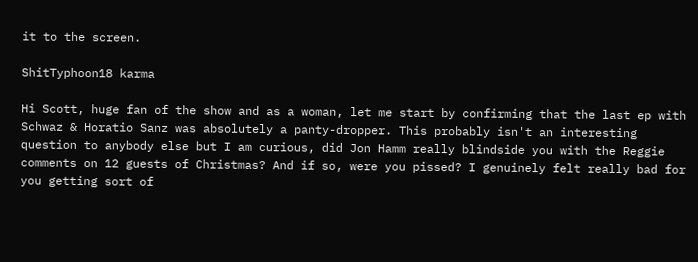it to the screen.

ShitTyphoon18 karma

Hi Scott, huge fan of the show and as a woman, let me start by confirming that the last ep with Schwaz & Horatio Sanz was absolutely a panty-dropper. This probably isn't an interesting question to anybody else but I am curious, did Jon Hamm really blindside you with the Reggie comments on 12 guests of Christmas? And if so, were you pissed? I genuinely felt really bad for you getting sort of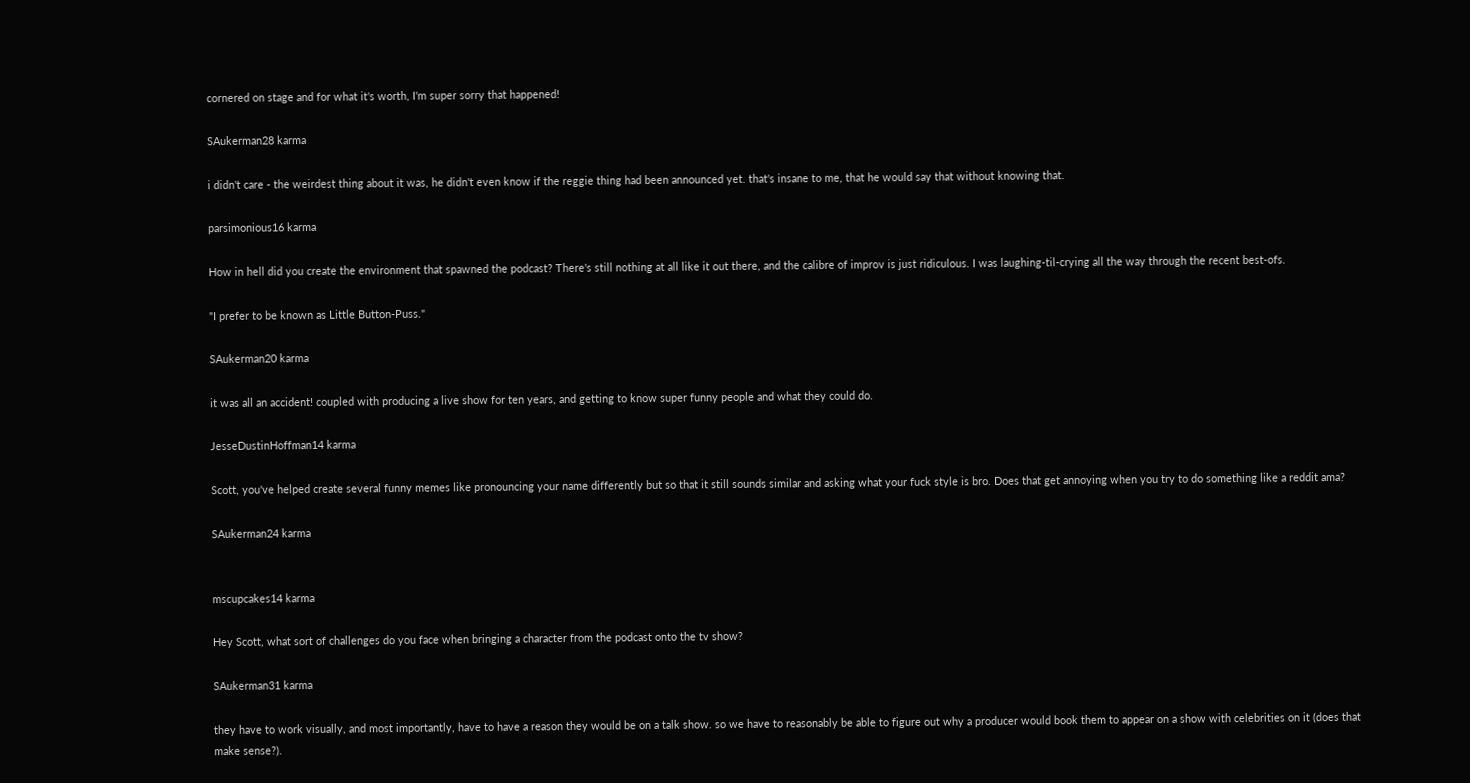cornered on stage and for what it's worth, I'm super sorry that happened!

SAukerman28 karma

i didn't care - the weirdest thing about it was, he didn't even know if the reggie thing had been announced yet. that's insane to me, that he would say that without knowing that.

parsimonious16 karma

How in hell did you create the environment that spawned the podcast? There's still nothing at all like it out there, and the calibre of improv is just ridiculous. I was laughing-til-crying all the way through the recent best-ofs.

"I prefer to be known as Little Button-Puss."

SAukerman20 karma

it was all an accident! coupled with producing a live show for ten years, and getting to know super funny people and what they could do.

JesseDustinHoffman14 karma

Scott, you've helped create several funny memes like pronouncing your name differently but so that it still sounds similar and asking what your fuck style is bro. Does that get annoying when you try to do something like a reddit ama?

SAukerman24 karma


mscupcakes14 karma

Hey Scott, what sort of challenges do you face when bringing a character from the podcast onto the tv show?

SAukerman31 karma

they have to work visually, and most importantly, have to have a reason they would be on a talk show. so we have to reasonably be able to figure out why a producer would book them to appear on a show with celebrities on it (does that make sense?).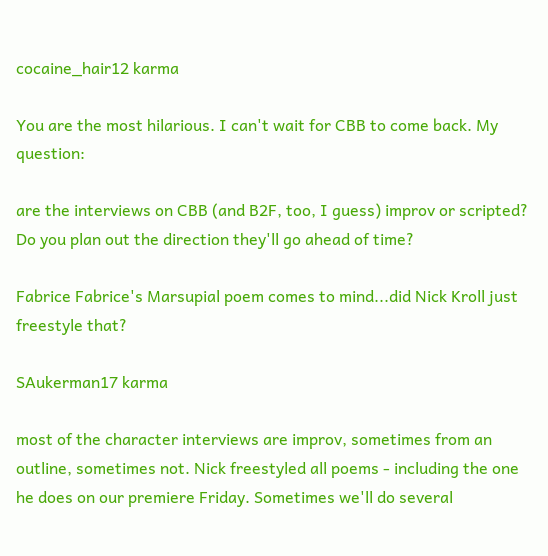cocaine_hair12 karma

You are the most hilarious. I can't wait for CBB to come back. My question:

are the interviews on CBB (and B2F, too, I guess) improv or scripted? Do you plan out the direction they'll go ahead of time?

Fabrice Fabrice's Marsupial poem comes to mind...did Nick Kroll just freestyle that?

SAukerman17 karma

most of the character interviews are improv, sometimes from an outline, sometimes not. Nick freestyled all poems - including the one he does on our premiere Friday. Sometimes we'll do several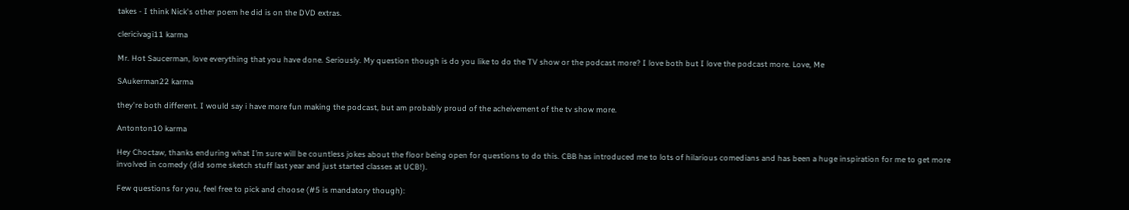takes - I think Nick's other poem he did is on the DVD extras.

clericivagi11 karma

Mr. Hot Saucerman, love everything that you have done. Seriously. My question though is do you like to do the TV show or the podcast more? I love both but I love the podcast more. Love, Me

SAukerman22 karma

they're both different. I would say i have more fun making the podcast, but am probably proud of the acheivement of the tv show more.

Antonton10 karma

Hey Choctaw, thanks enduring what I’m sure will be countless jokes about the floor being open for questions to do this. CBB has introduced me to lots of hilarious comedians and has been a huge inspiration for me to get more involved in comedy (did some sketch stuff last year and just started classes at UCB!).

Few questions for you, feel free to pick and choose (#5 is mandatory though):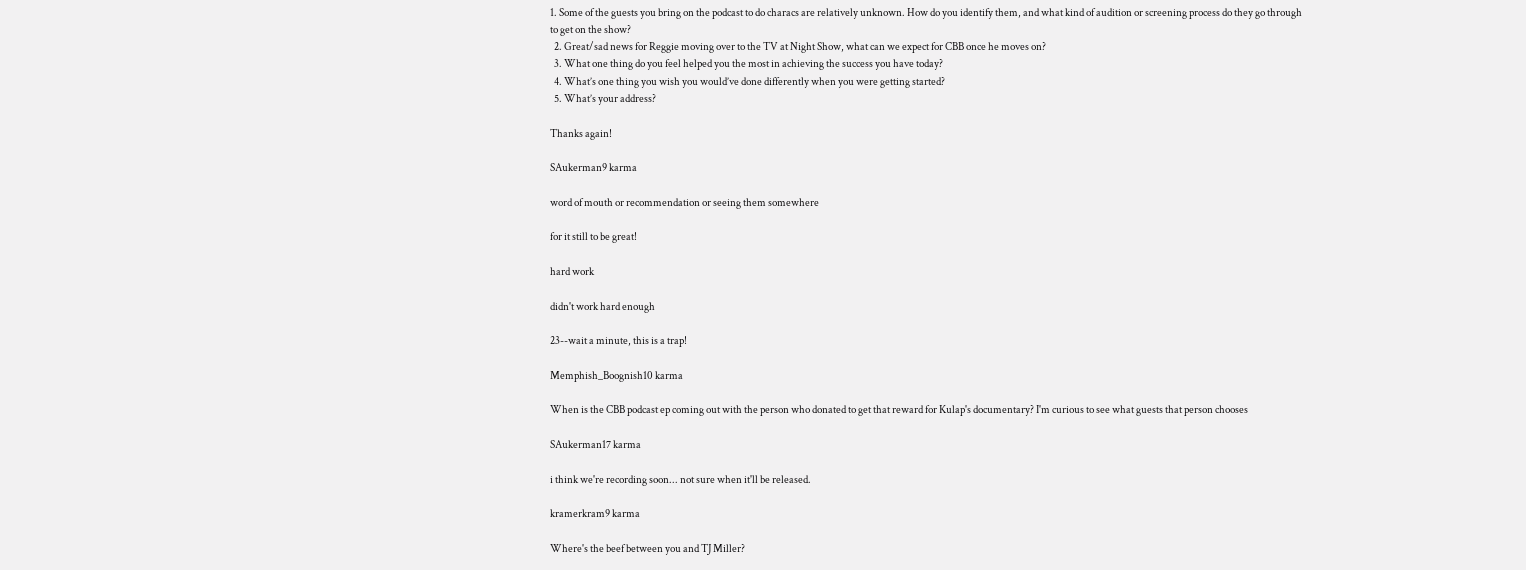1. Some of the guests you bring on the podcast to do characs are relatively unknown. How do you identify them, and what kind of audition or screening process do they go through to get on the show?
  2. Great/sad news for Reggie moving over to the TV at Night Show, what can we expect for CBB once he moves on?
  3. What one thing do you feel helped you the most in achieving the success you have today?
  4. What’s one thing you wish you would’ve done differently when you were getting started?
  5. What’s your address?

Thanks again!

SAukerman9 karma

word of mouth or recommendation or seeing them somewhere

for it still to be great!

hard work

didn't work hard enough

23--wait a minute, this is a trap!

Memphish_Boognish10 karma

When is the CBB podcast ep coming out with the person who donated to get that reward for Kulap's documentary? I'm curious to see what guests that person chooses

SAukerman17 karma

i think we're recording soon... not sure when it'll be released.

kramerkram9 karma

Where's the beef between you and TJ Miller?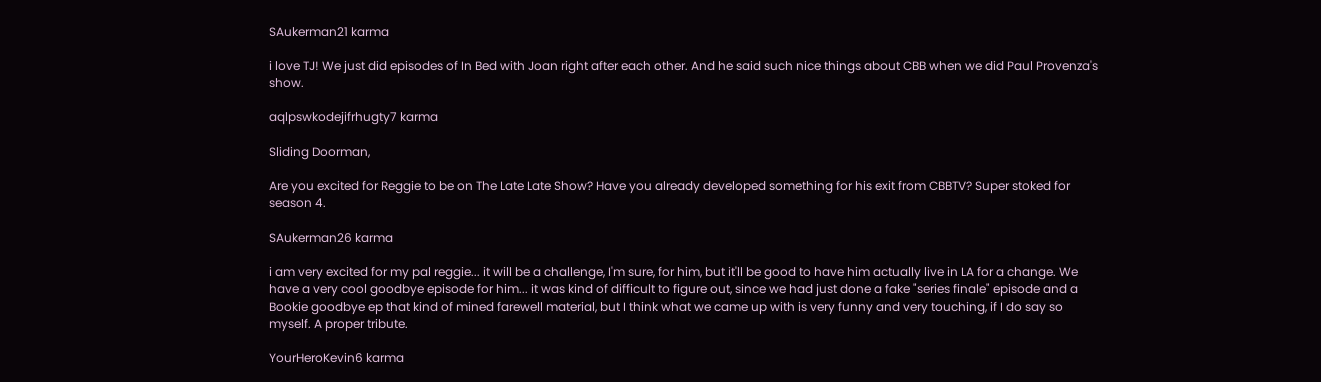SAukerman21 karma

i love TJ! We just did episodes of In Bed with Joan right after each other. And he said such nice things about CBB when we did Paul Provenza's show.

aqlpswkodejifrhugty7 karma

Sliding Doorman,

Are you excited for Reggie to be on The Late Late Show? Have you already developed something for his exit from CBBTV? Super stoked for season 4.

SAukerman26 karma

i am very excited for my pal reggie... it will be a challenge, I'm sure, for him, but it'll be good to have him actually live in LA for a change. We have a very cool goodbye episode for him... it was kind of difficult to figure out, since we had just done a fake "series finale" episode and a Bookie goodbye ep that kind of mined farewell material, but I think what we came up with is very funny and very touching, if I do say so myself. A proper tribute.

YourHeroKevin6 karma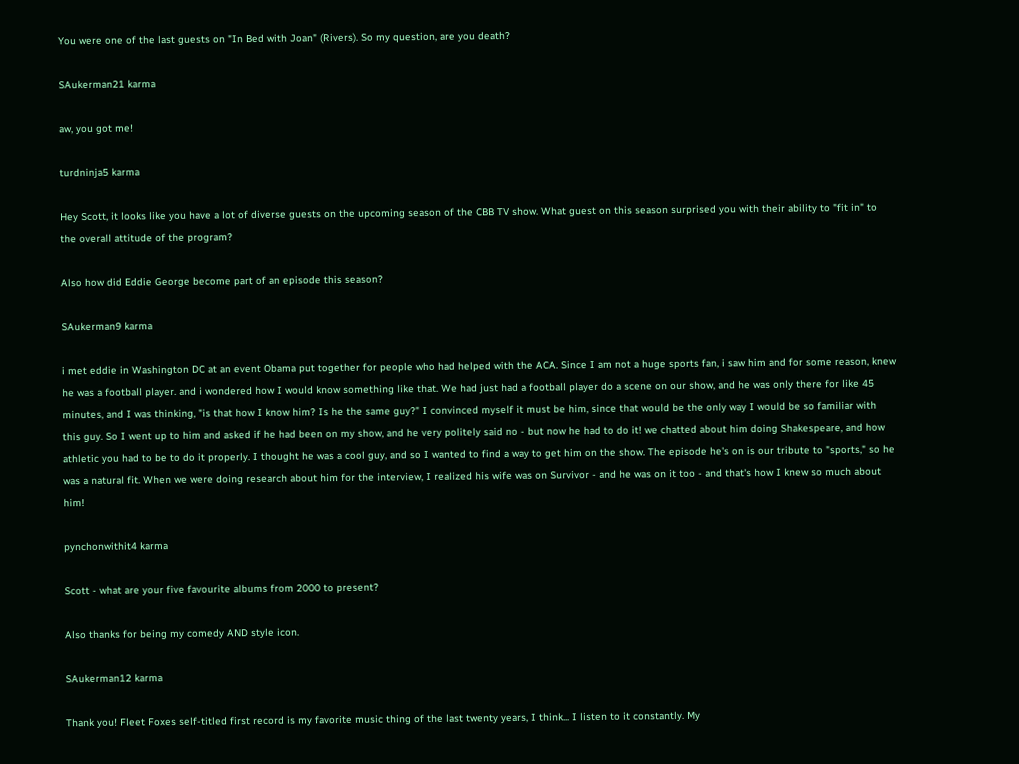You were one of the last guests on "In Bed with Joan" (Rivers). So my question, are you death?

SAukerman21 karma

aw, you got me!

turdninja5 karma

Hey Scott, it looks like you have a lot of diverse guests on the upcoming season of the CBB TV show. What guest on this season surprised you with their ability to "fit in" to the overall attitude of the program?

Also how did Eddie George become part of an episode this season?

SAukerman9 karma

i met eddie in Washington DC at an event Obama put together for people who had helped with the ACA. Since I am not a huge sports fan, i saw him and for some reason, knew he was a football player. and i wondered how I would know something like that. We had just had a football player do a scene on our show, and he was only there for like 45 minutes, and I was thinking, "is that how I know him? Is he the same guy?" I convinced myself it must be him, since that would be the only way I would be so familiar with this guy. So I went up to him and asked if he had been on my show, and he very politely said no - but now he had to do it! we chatted about him doing Shakespeare, and how athletic you had to be to do it properly. I thought he was a cool guy, and so I wanted to find a way to get him on the show. The episode he's on is our tribute to "sports," so he was a natural fit. When we were doing research about him for the interview, I realized his wife was on Survivor - and he was on it too - and that's how I knew so much about him!

pynchonwithit4 karma

Scott - what are your five favourite albums from 2000 to present?

Also thanks for being my comedy AND style icon.

SAukerman12 karma

Thank you! Fleet Foxes self-titled first record is my favorite music thing of the last twenty years, I think... I listen to it constantly. My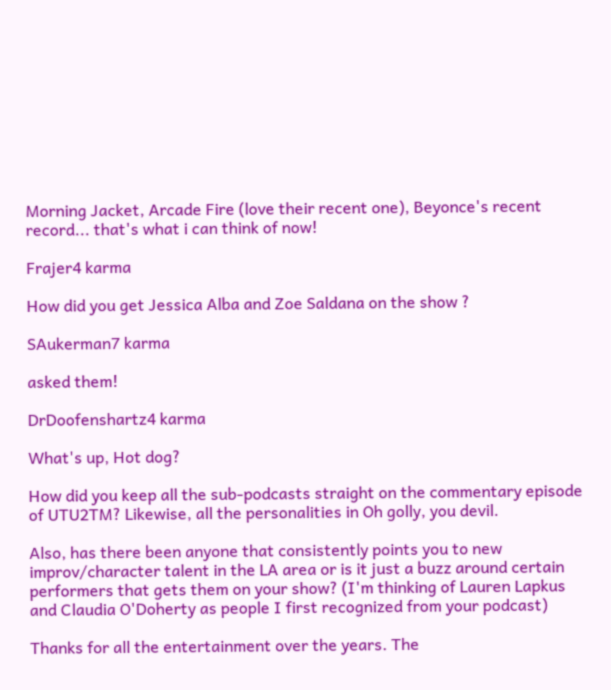Morning Jacket, Arcade Fire (love their recent one), Beyonce's recent record... that's what i can think of now!

Frajer4 karma

How did you get Jessica Alba and Zoe Saldana on the show ?

SAukerman7 karma

asked them!

DrDoofenshartz4 karma

What's up, Hot dog?

How did you keep all the sub-podcasts straight on the commentary episode of UTU2TM? Likewise, all the personalities in Oh golly, you devil.

Also, has there been anyone that consistently points you to new improv/character talent in the LA area or is it just a buzz around certain performers that gets them on your show? (I'm thinking of Lauren Lapkus and Claudia O'Doherty as people I first recognized from your podcast)

Thanks for all the entertainment over the years. The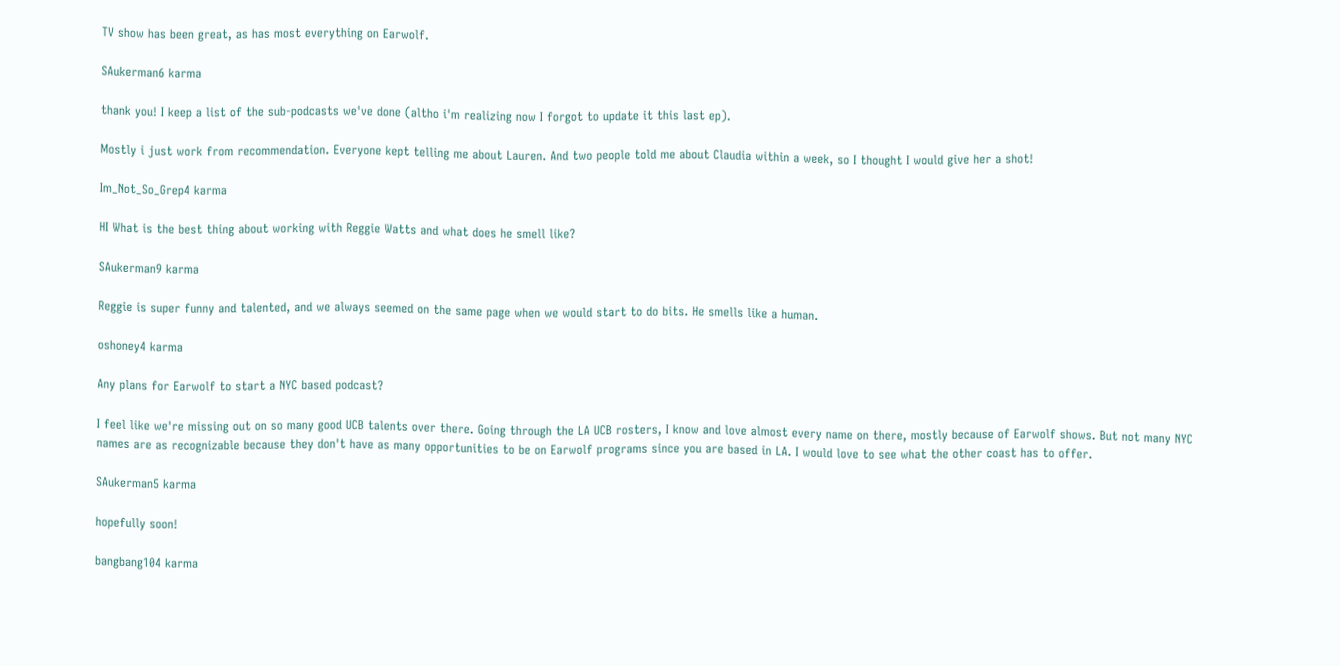TV show has been great, as has most everything on Earwolf.

SAukerman6 karma

thank you! I keep a list of the sub-podcasts we've done (altho i'm realizing now I forgot to update it this last ep).

Mostly i just work from recommendation. Everyone kept telling me about Lauren. And two people told me about Claudia within a week, so I thought I would give her a shot!

Im_Not_So_Grep4 karma

HI What is the best thing about working with Reggie Watts and what does he smell like?

SAukerman9 karma

Reggie is super funny and talented, and we always seemed on the same page when we would start to do bits. He smells like a human.

oshoney4 karma

Any plans for Earwolf to start a NYC based podcast?

I feel like we're missing out on so many good UCB talents over there. Going through the LA UCB rosters, I know and love almost every name on there, mostly because of Earwolf shows. But not many NYC names are as recognizable because they don't have as many opportunities to be on Earwolf programs since you are based in LA. I would love to see what the other coast has to offer.

SAukerman5 karma

hopefully soon!

bangbang104 karma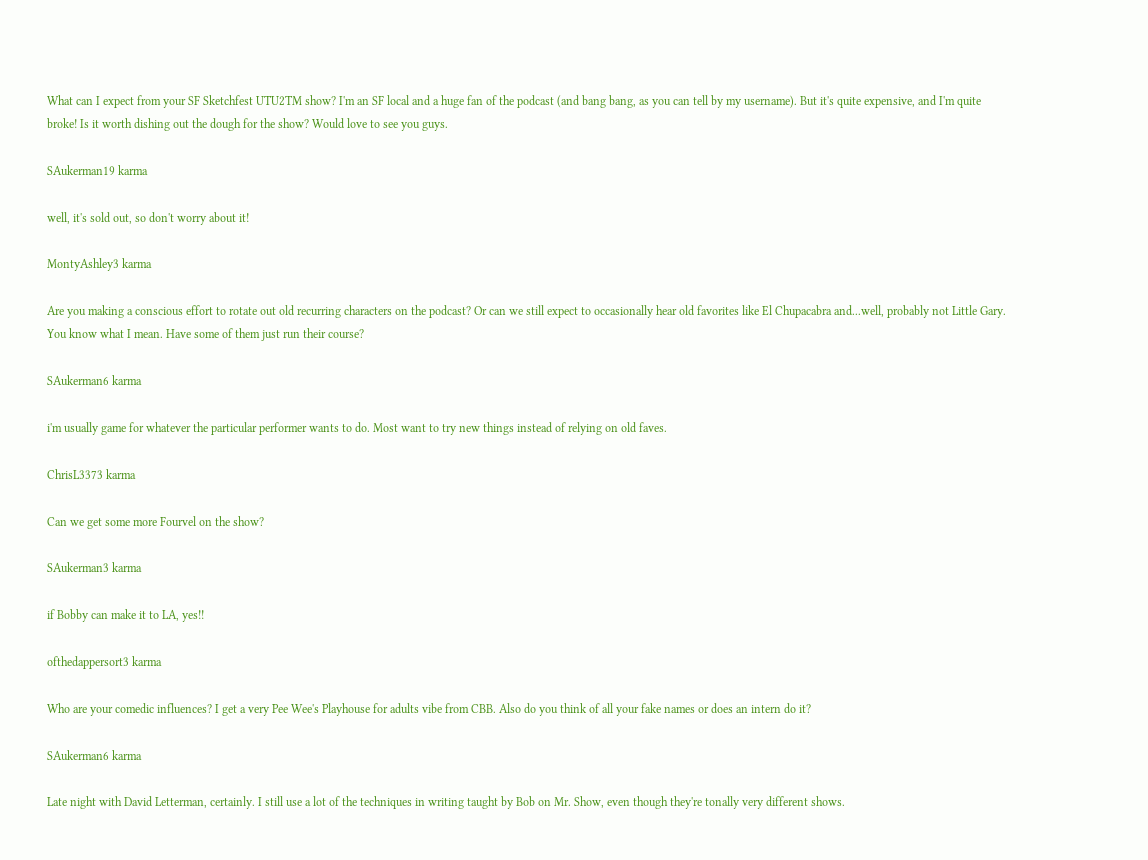What can I expect from your SF Sketchfest UTU2TM show? I'm an SF local and a huge fan of the podcast (and bang bang, as you can tell by my username). But it's quite expensive, and I'm quite broke! Is it worth dishing out the dough for the show? Would love to see you guys.

SAukerman19 karma

well, it's sold out, so don't worry about it!

MontyAshley3 karma

Are you making a conscious effort to rotate out old recurring characters on the podcast? Or can we still expect to occasionally hear old favorites like El Chupacabra and...well, probably not Little Gary. You know what I mean. Have some of them just run their course?

SAukerman6 karma

i'm usually game for whatever the particular performer wants to do. Most want to try new things instead of relying on old faves.

ChrisL3373 karma

Can we get some more Fourvel on the show?

SAukerman3 karma

if Bobby can make it to LA, yes!!

ofthedappersort3 karma

Who are your comedic influences? I get a very Pee Wee's Playhouse for adults vibe from CBB. Also do you think of all your fake names or does an intern do it?

SAukerman6 karma

Late night with David Letterman, certainly. I still use a lot of the techniques in writing taught by Bob on Mr. Show, even though they're tonally very different shows.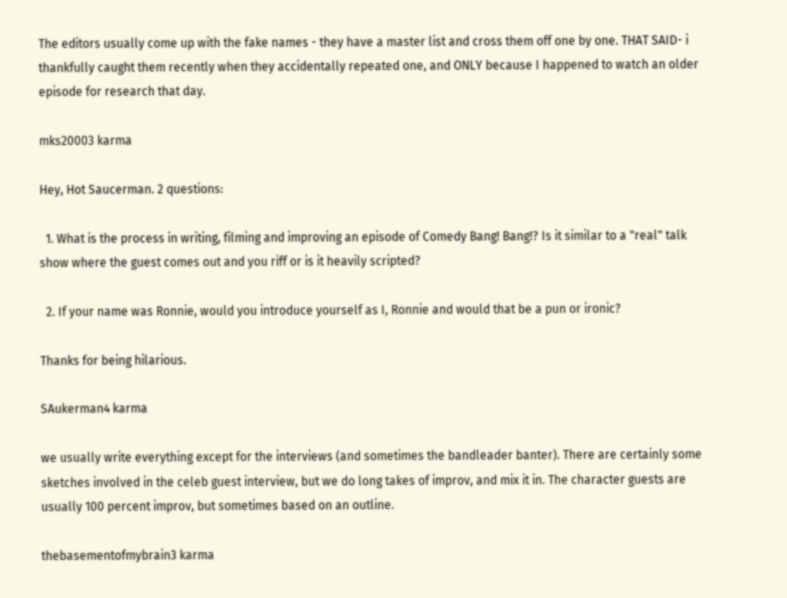The editors usually come up with the fake names - they have a master list and cross them off one by one. THAT SAID- i thankfully caught them recently when they accidentally repeated one, and ONLY because I happened to watch an older episode for research that day.

mks20003 karma

Hey, Hot Saucerman. 2 questions:

  1. What is the process in writing, filming and improving an episode of Comedy Bang! Bang!? Is it similar to a "real" talk show where the guest comes out and you riff or is it heavily scripted?

  2. If your name was Ronnie, would you introduce yourself as I, Ronnie and would that be a pun or ironic?

Thanks for being hilarious.

SAukerman4 karma

we usually write everything except for the interviews (and sometimes the bandleader banter). There are certainly some sketches involved in the celeb guest interview, but we do long takes of improv, and mix it in. The character guests are usually 100 percent improv, but sometimes based on an outline.

thebasementofmybrain3 karma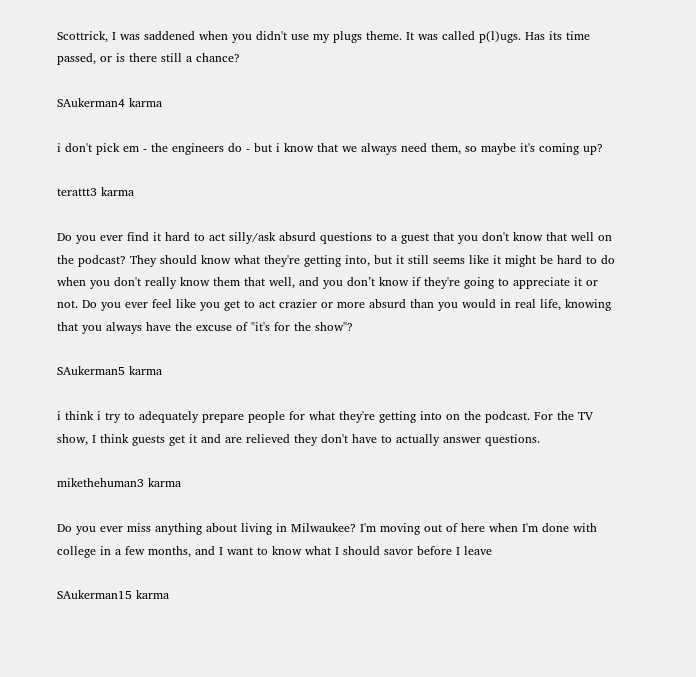Scottrick, I was saddened when you didn't use my plugs theme. It was called p(l)ugs. Has its time passed, or is there still a chance?

SAukerman4 karma

i don't pick em - the engineers do - but i know that we always need them, so maybe it's coming up?

terattt3 karma

Do you ever find it hard to act silly/ask absurd questions to a guest that you don't know that well on the podcast? They should know what they're getting into, but it still seems like it might be hard to do when you don't really know them that well, and you don’t know if they're going to appreciate it or not. Do you ever feel like you get to act crazier or more absurd than you would in real life, knowing that you always have the excuse of "it's for the show"?

SAukerman5 karma

i think i try to adequately prepare people for what they're getting into on the podcast. For the TV show, I think guests get it and are relieved they don't have to actually answer questions.

mikethehuman3 karma

Do you ever miss anything about living in Milwaukee? I'm moving out of here when I'm done with college in a few months, and I want to know what I should savor before I leave

SAukerman15 karma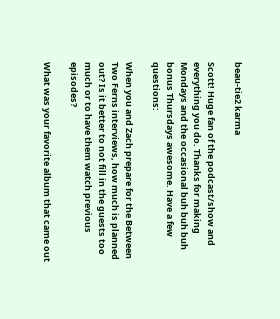beau-tie2 karma

Scott! Huge fan of the podcast/show and everything you do. Thanks for making Mondays and the occasional buh buh buh bonus Thursdays awesome. Have a few questions:

When you and Zach prepare for the Between Two Ferns interviews, how much is planned out? Is it better to not fill in the guests too much or to have them watch previous episodes?

What was your favorite album that came out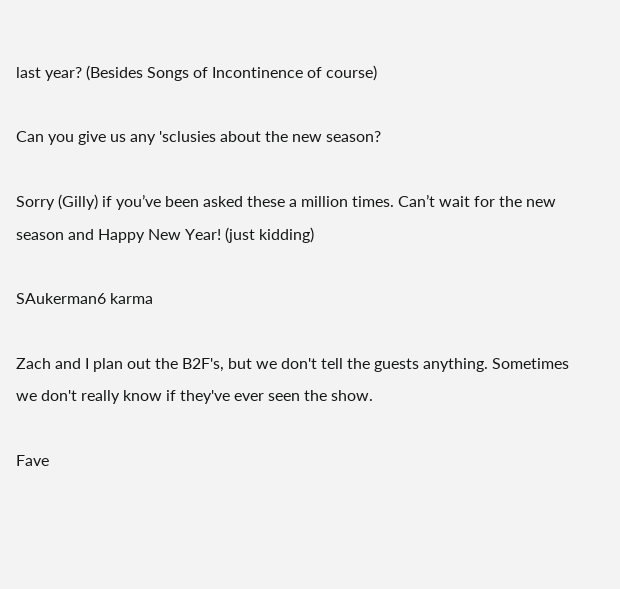last year? (Besides Songs of Incontinence of course)

Can you give us any 'sclusies about the new season?

Sorry (Gilly) if you’ve been asked these a million times. Can’t wait for the new season and Happy New Year! (just kidding)

SAukerman6 karma

Zach and I plan out the B2F's, but we don't tell the guests anything. Sometimes we don't really know if they've ever seen the show.

Fave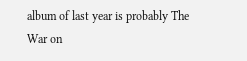album of last year is probably The War on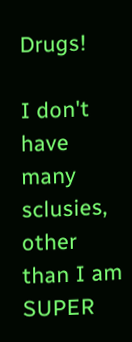Drugs!

I don't have many sclusies, other than I am SUPER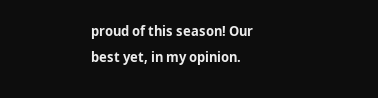proud of this season! Our best yet, in my opinion.